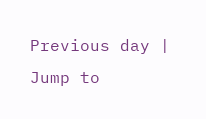Previous day | Jump to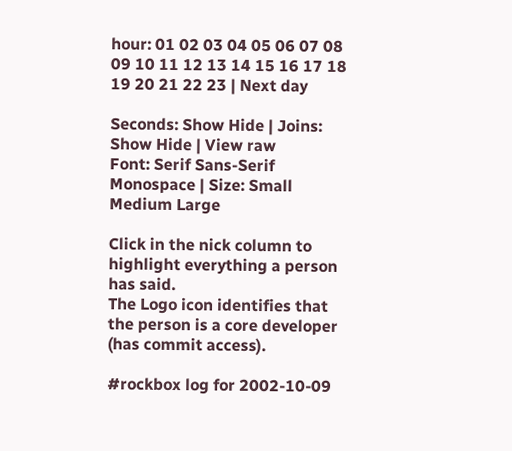hour: 01 02 03 04 05 06 07 08 09 10 11 12 13 14 15 16 17 18 19 20 21 22 23 | Next day

Seconds: Show Hide | Joins: Show Hide | View raw
Font: Serif Sans-Serif Monospace | Size: Small Medium Large

Click in the nick column to highlight everything a person has said.
The Logo icon identifies that the person is a core developer (has commit access).

#rockbox log for 2002-10-09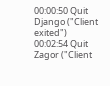00:00:50 Quit Django ("Client exited")
00:02:54 Quit Zagor ("Client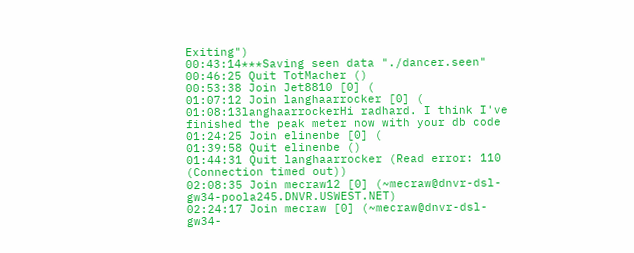Exiting")
00:43:14***Saving seen data "./dancer.seen"
00:46:25 Quit TotMacher ()
00:53:38 Join Jet8810 [0] (
01:07:12 Join langhaarrocker [0] (
01:08:13langhaarrockerHi radhard. I think I've finished the peak meter now with your db code
01:24:25 Join elinenbe [0] (
01:39:58 Quit elinenbe ()
01:44:31 Quit langhaarrocker (Read error: 110 (Connection timed out))
02:08:35 Join mecraw12 [0] (~mecraw@dnvr-dsl-gw34-poola245.DNVR.USWEST.NET)
02:24:17 Join mecraw [0] (~mecraw@dnvr-dsl-gw34-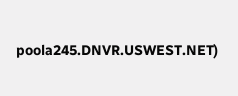poola245.DNVR.USWEST.NET)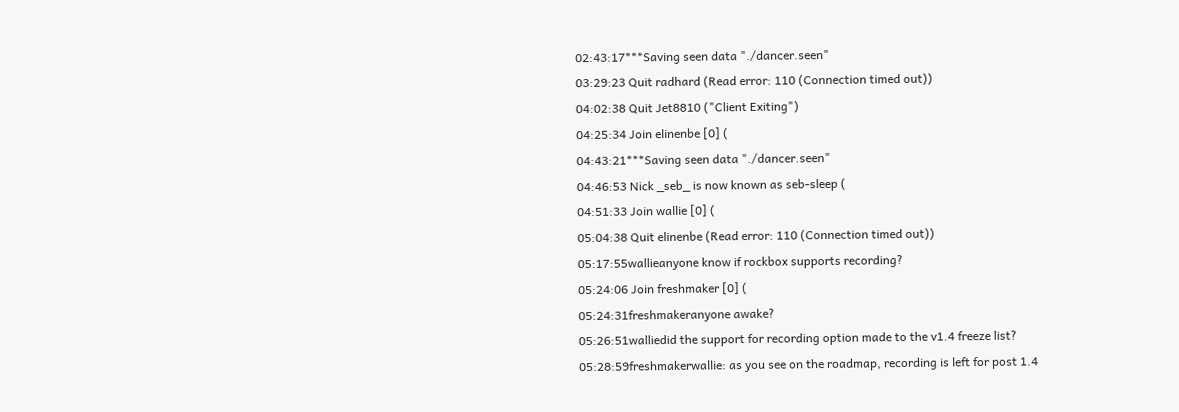02:43:17***Saving seen data "./dancer.seen"
03:29:23 Quit radhard (Read error: 110 (Connection timed out))
04:02:38 Quit Jet8810 ("Client Exiting")
04:25:34 Join elinenbe [0] (
04:43:21***Saving seen data "./dancer.seen"
04:46:53 Nick _seb_ is now known as seb-sleep (
04:51:33 Join wallie [0] (
05:04:38 Quit elinenbe (Read error: 110 (Connection timed out))
05:17:55wallieanyone know if rockbox supports recording?
05:24:06 Join freshmaker [0] (
05:24:31freshmakeranyone awake?
05:26:51walliedid the support for recording option made to the v1.4 freeze list?
05:28:59freshmakerwallie: as you see on the roadmap, recording is left for post 1.4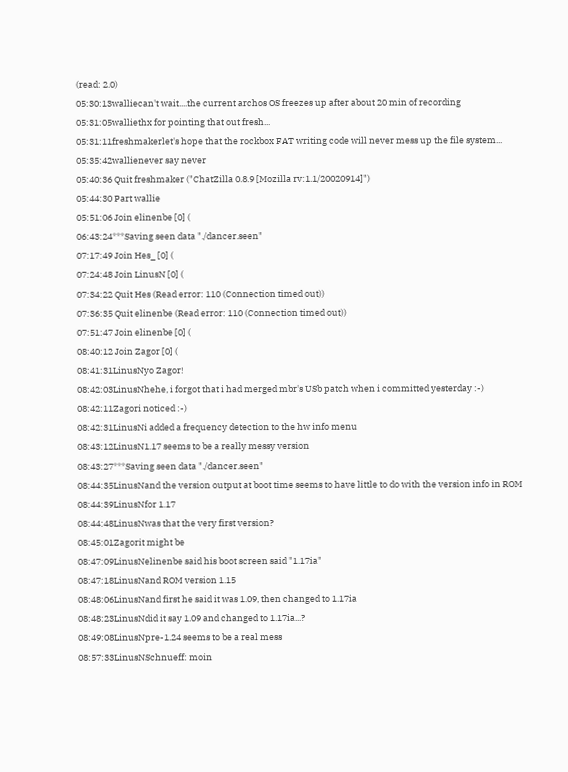(read: 2.0)
05:30:13walliecan't wait....the current archos OS freezes up after about 20 min of recording
05:31:05walliethx for pointing that out fresh...
05:31:11freshmakerlet's hope that the rockbox FAT writing code will never mess up the file system...
05:35:42wallienever say never
05:40:36 Quit freshmaker ("ChatZilla 0.8.9 [Mozilla rv:1.1/20020914]")
05:44:30 Part wallie
05:51:06 Join elinenbe [0] (
06:43:24***Saving seen data "./dancer.seen"
07:17:49 Join Hes_ [0] (
07:24:48 Join LinusN [0] (
07:34:22 Quit Hes (Read error: 110 (Connection timed out))
07:36:35 Quit elinenbe (Read error: 110 (Connection timed out))
07:51:47 Join elinenbe [0] (
08:40:12 Join Zagor [0] (
08:41:31LinusNyo Zagor!
08:42:03LinusNhehe, i forgot that i had merged mbr's USb patch when i committed yesterday :-)
08:42:11Zagori noticed :-)
08:42:31LinusNi added a frequency detection to the hw info menu
08:43:12LinusN1.17 seems to be a really messy version
08:43:27***Saving seen data "./dancer.seen"
08:44:35LinusNand the version output at boot time seems to have little to do with the version info in ROM
08:44:39LinusNfor 1.17
08:44:48LinusNwas that the very first version?
08:45:01Zagorit might be
08:47:09LinusNelinenbe said his boot screen said "1.17ia"
08:47:18LinusNand ROM version 1.15
08:48:06LinusNand first he said it was 1.09, then changed to 1.17ia
08:48:23LinusNdid it say 1.09 and changed to 1.17ia...?
08:49:08LinusNpre-1.24 seems to be a real mess
08:57:33LinusNSchnueff: moin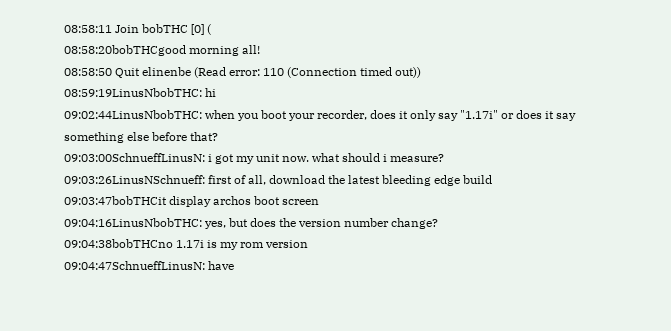08:58:11 Join bobTHC [0] (
08:58:20bobTHCgood morning all!
08:58:50 Quit elinenbe (Read error: 110 (Connection timed out))
08:59:19LinusNbobTHC: hi
09:02:44LinusNbobTHC: when you boot your recorder, does it only say "1.17i" or does it say something else before that?
09:03:00SchnueffLinusN: i got my unit now. what should i measure?
09:03:26LinusNSchnueff: first of all, download the latest bleeding edge build
09:03:47bobTHCit display archos boot screen
09:04:16LinusNbobTHC: yes, but does the version number change?
09:04:38bobTHCno 1.17i is my rom version
09:04:47SchnueffLinusN: have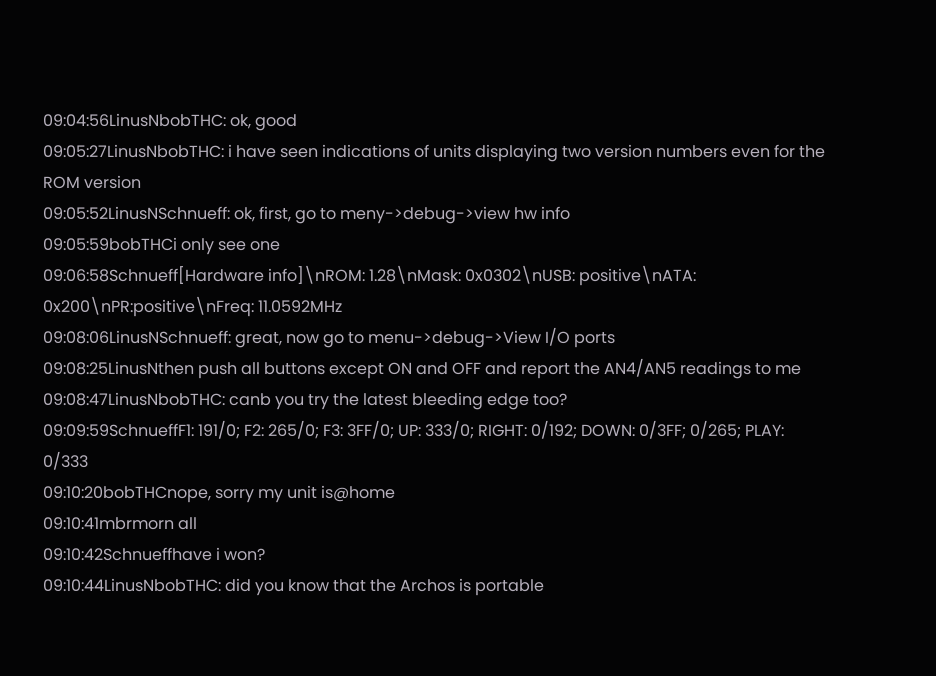09:04:56LinusNbobTHC: ok, good
09:05:27LinusNbobTHC: i have seen indications of units displaying two version numbers even for the ROM version
09:05:52LinusNSchnueff: ok, first, go to meny->debug->view hw info
09:05:59bobTHCi only see one
09:06:58Schnueff[Hardware info]\nROM: 1.28\nMask: 0x0302\nUSB: positive\nATA: 0x200\nPR:positive\nFreq: 11.0592MHz
09:08:06LinusNSchnueff: great, now go to menu->debug->View I/O ports
09:08:25LinusNthen push all buttons except ON and OFF and report the AN4/AN5 readings to me
09:08:47LinusNbobTHC: canb you try the latest bleeding edge too?
09:09:59SchnueffF1: 191/0; F2: 265/0; F3: 3FF/0; UP: 333/0; RIGHT: 0/192; DOWN: 0/3FF; 0/265; PLAY: 0/333
09:10:20bobTHCnope, sorry my unit is@home
09:10:41mbrmorn all
09:10:42Schnueffhave i won?
09:10:44LinusNbobTHC: did you know that the Archos is portable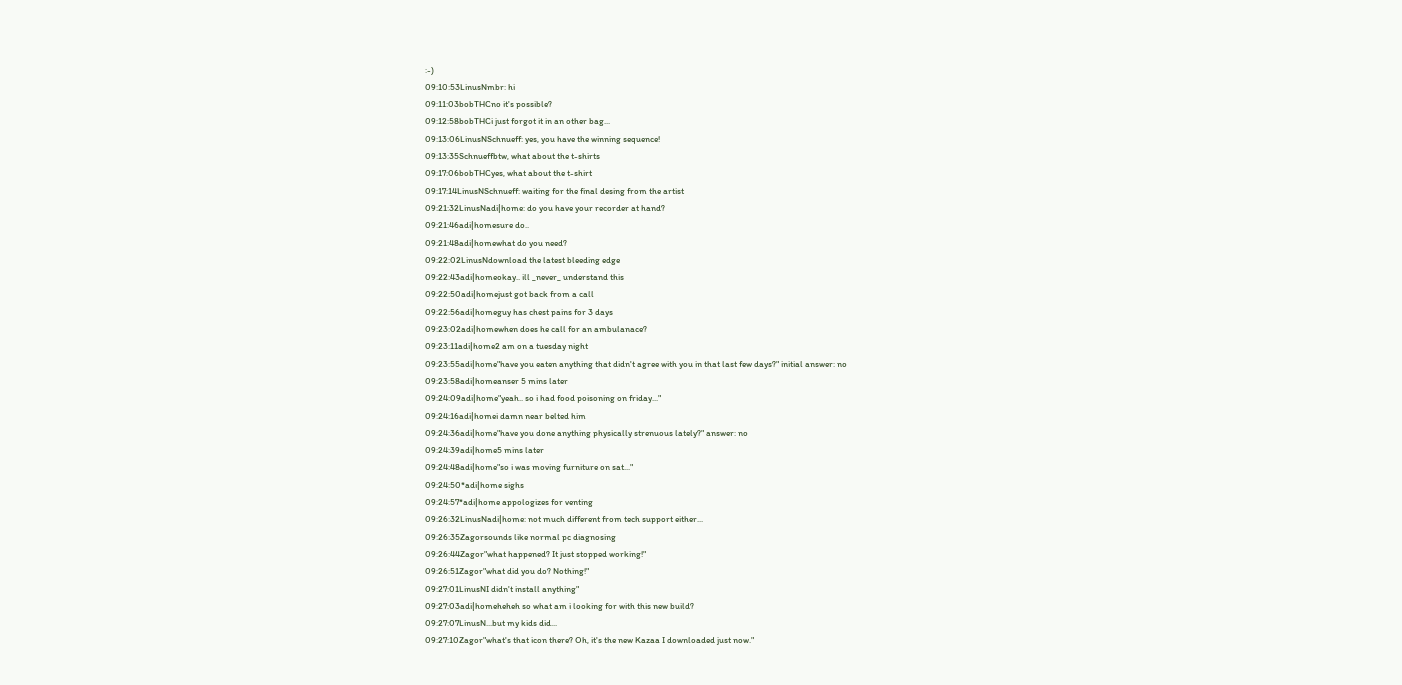:-)
09:10:53LinusNmbr: hi
09:11:03bobTHCno it's possible?
09:12:58bobTHCi just forgot it in an other bag...
09:13:06LinusNSchnueff: yes, you have the winning sequence!
09:13:35Schnueffbtw, what about the t-shirts
09:17:06bobTHCyes, what about the t-shirt
09:17:14LinusNSchnueff: waiting for the final desing from the artist
09:21:32LinusNadi|home: do you have your recorder at hand?
09:21:46adi|homesure do..
09:21:48adi|homewhat do you need?
09:22:02LinusNdownload the latest bleeding edge
09:22:43adi|homeokay.. ill _never_ understand this
09:22:50adi|homejust got back from a call
09:22:56adi|homeguy has chest pains for 3 days
09:23:02adi|homewhen does he call for an ambulanace?
09:23:11adi|home2 am on a tuesday night
09:23:55adi|home"have you eaten anything that didn't agree with you in that last few days?" initial answer: no
09:23:58adi|homeanser 5 mins later
09:24:09adi|home"yeah.. so i had food poisoning on friday..."
09:24:16adi|homei damn near belted him
09:24:36adi|home"have you done anything physically strenuous lately?" answer: no
09:24:39adi|home5 mins later
09:24:48adi|home"so i was moving furniture on sat..."
09:24:50*adi|home sighs
09:24:57*adi|home appologizes for venting
09:26:32LinusNadi|home: not much different from tech support either...
09:26:35Zagorsounds like normal pc diagnosing
09:26:44Zagor"what happened? It just stopped working!"
09:26:51Zagor"what did you do? Nothing!"
09:27:01LinusNI didn't install anything"
09:27:03adi|homeheheh so what am i looking for with this new build?
09:27:07LinusN...but my kids did...
09:27:10Zagor"what's that icon there? Oh, it's the new Kazaa I downloaded just now."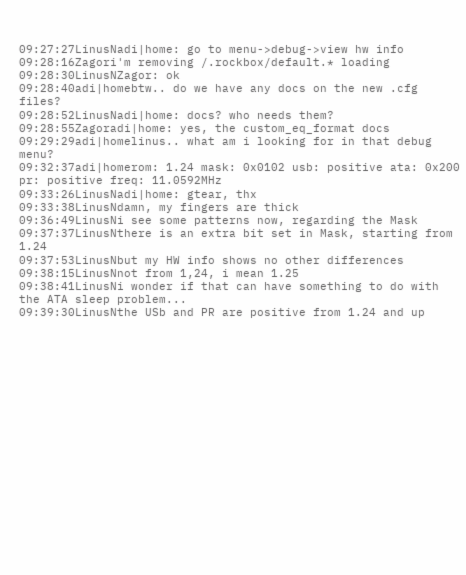09:27:27LinusNadi|home: go to menu->debug->view hw info
09:28:16Zagori'm removing /.rockbox/default.* loading
09:28:30LinusNZagor: ok
09:28:40adi|homebtw.. do we have any docs on the new .cfg files?
09:28:52LinusNadi|home: docs? who needs them?
09:28:55Zagoradi|home: yes, the custom_eq_format docs
09:29:29adi|homelinus.. what am i looking for in that debug menu?
09:32:37adi|homerom: 1.24 mask: 0x0102 usb: positive ata: 0x200 pr: positive freq: 11.0592MHz
09:33:26LinusNadi|home: gtear, thx
09:33:38LinusNdamn, my fingers are thick
09:36:49LinusNi see some patterns now, regarding the Mask
09:37:37LinusNthere is an extra bit set in Mask, starting from 1.24
09:37:53LinusNbut my HW info shows no other differences
09:38:15LinusNnot from 1,24, i mean 1.25
09:38:41LinusNi wonder if that can have something to do with the ATA sleep problem...
09:39:30LinusNthe USb and PR are positive from 1.24 and up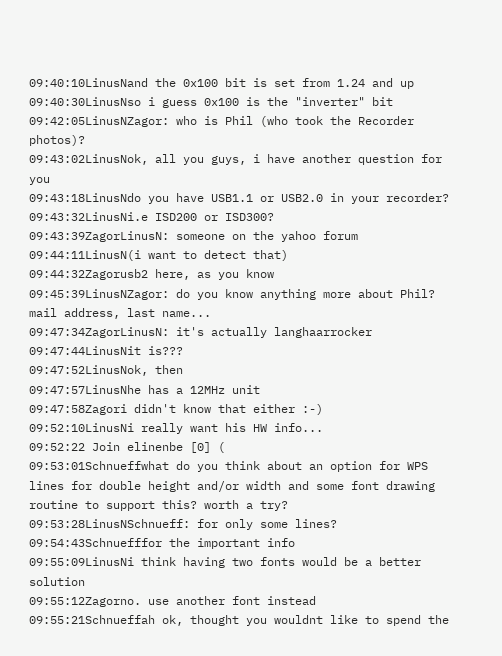09:40:10LinusNand the 0x100 bit is set from 1.24 and up
09:40:30LinusNso i guess 0x100 is the "inverter" bit
09:42:05LinusNZagor: who is Phil (who took the Recorder photos)?
09:43:02LinusNok, all you guys, i have another question for you
09:43:18LinusNdo you have USB1.1 or USB2.0 in your recorder?
09:43:32LinusNi.e ISD200 or ISD300?
09:43:39ZagorLinusN: someone on the yahoo forum
09:44:11LinusN(i want to detect that)
09:44:32Zagorusb2 here, as you know
09:45:39LinusNZagor: do you know anything more about Phil? mail address, last name...
09:47:34ZagorLinusN: it's actually langhaarrocker
09:47:44LinusNit is???
09:47:52LinusNok, then
09:47:57LinusNhe has a 12MHz unit
09:47:58Zagori didn't know that either :-)
09:52:10LinusNi really want his HW info...
09:52:22 Join elinenbe [0] (
09:53:01Schnueffwhat do you think about an option for WPS lines for double height and/or width and some font drawing routine to support this? worth a try?
09:53:28LinusNSchnueff: for only some lines?
09:54:43Schnuefffor the important info
09:55:09LinusNi think having two fonts would be a better solution
09:55:12Zagorno. use another font instead
09:55:21Schnueffah ok, thought you wouldnt like to spend the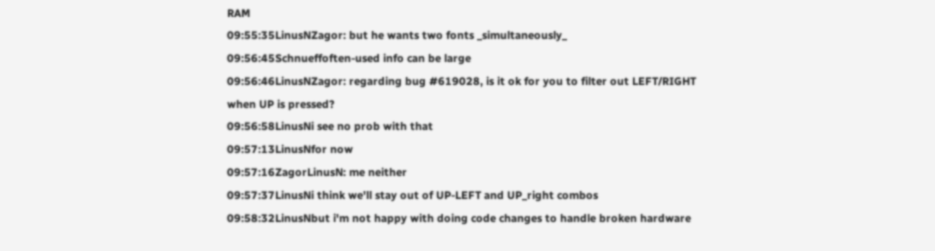RAM
09:55:35LinusNZagor: but he wants two fonts _simultaneously_
09:56:45Schnueffoften-used info can be large
09:56:46LinusNZagor: regarding bug #619028, is it ok for you to filter out LEFT/RIGHT when UP is pressed?
09:56:58LinusNi see no prob with that
09:57:13LinusNfor now
09:57:16ZagorLinusN: me neither
09:57:37LinusNi think we'll stay out of UP-LEFT and UP_right combos
09:58:32LinusNbut i'm not happy with doing code changes to handle broken hardware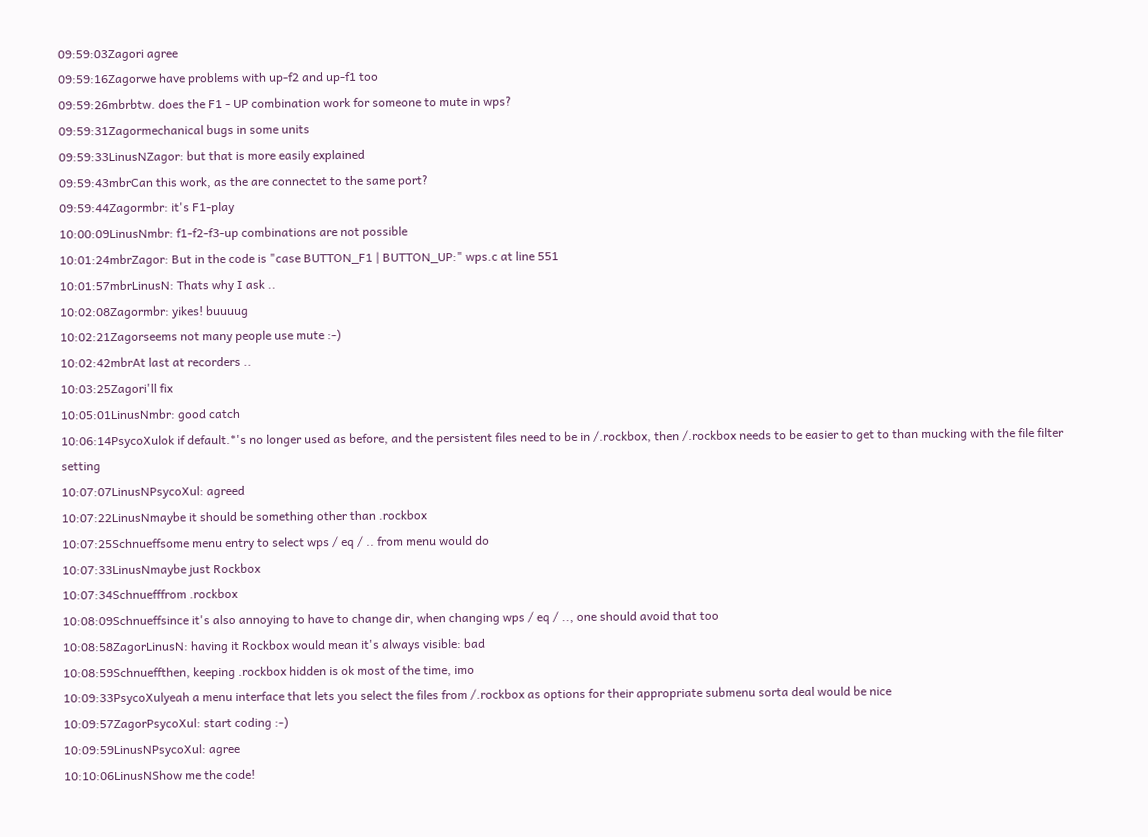09:59:03Zagori agree
09:59:16Zagorwe have problems with up-f2 and up-f1 too
09:59:26mbrbtw. does the F1 - UP combination work for someone to mute in wps?
09:59:31Zagormechanical bugs in some units
09:59:33LinusNZagor: but that is more easily explained
09:59:43mbrCan this work, as the are connectet to the same port?
09:59:44Zagormbr: it's F1-play
10:00:09LinusNmbr: f1-f2-f3-up combinations are not possible
10:01:24mbrZagor: But in the code is "case BUTTON_F1 | BUTTON_UP:" wps.c at line 551
10:01:57mbrLinusN: Thats why I ask ..
10:02:08Zagormbr: yikes! buuuug
10:02:21Zagorseems not many people use mute :-)
10:02:42mbrAt last at recorders ..
10:03:25Zagori'll fix
10:05:01LinusNmbr: good catch
10:06:14PsycoXulok if default.*'s no longer used as before, and the persistent files need to be in /.rockbox, then /.rockbox needs to be easier to get to than mucking with the file filter setting
10:07:07LinusNPsycoXul: agreed
10:07:22LinusNmaybe it should be something other than .rockbox
10:07:25Schnueffsome menu entry to select wps / eq / .. from menu would do
10:07:33LinusNmaybe just Rockbox
10:07:34Schnuefffrom .rockbox
10:08:09Schnueffsince it's also annoying to have to change dir, when changing wps / eq / .., one should avoid that too
10:08:58ZagorLinusN: having it Rockbox would mean it's always visible: bad
10:08:59Schnueffthen, keeping .rockbox hidden is ok most of the time, imo
10:09:33PsycoXulyeah a menu interface that lets you select the files from /.rockbox as options for their appropriate submenu sorta deal would be nice
10:09:57ZagorPsycoXul: start coding :-)
10:09:59LinusNPsycoXul: agree
10:10:06LinusNShow me the code!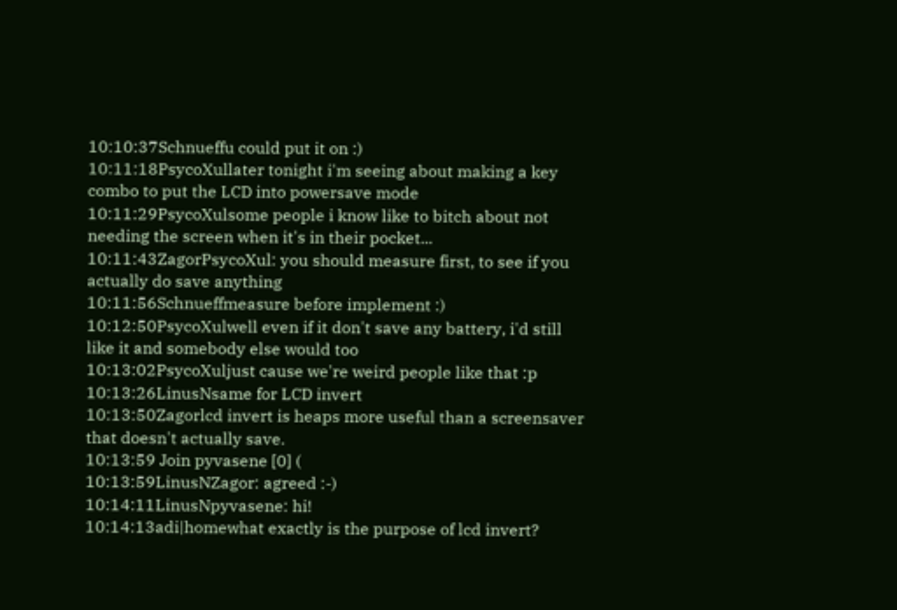10:10:37Schnueffu could put it on :)
10:11:18PsycoXullater tonight i'm seeing about making a key combo to put the LCD into powersave mode
10:11:29PsycoXulsome people i know like to bitch about not needing the screen when it's in their pocket...
10:11:43ZagorPsycoXul: you should measure first, to see if you actually do save anything
10:11:56Schnueffmeasure before implement :)
10:12:50PsycoXulwell even if it don't save any battery, i'd still like it and somebody else would too
10:13:02PsycoXuljust cause we're weird people like that :p
10:13:26LinusNsame for LCD invert
10:13:50Zagorlcd invert is heaps more useful than a screensaver that doesn't actually save.
10:13:59 Join pyvasene [0] (
10:13:59LinusNZagor: agreed :-)
10:14:11LinusNpyvasene: hi!
10:14:13adi|homewhat exactly is the purpose of lcd invert?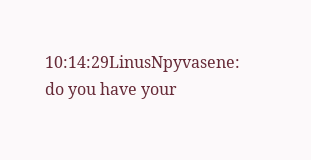10:14:29LinusNpyvasene: do you have your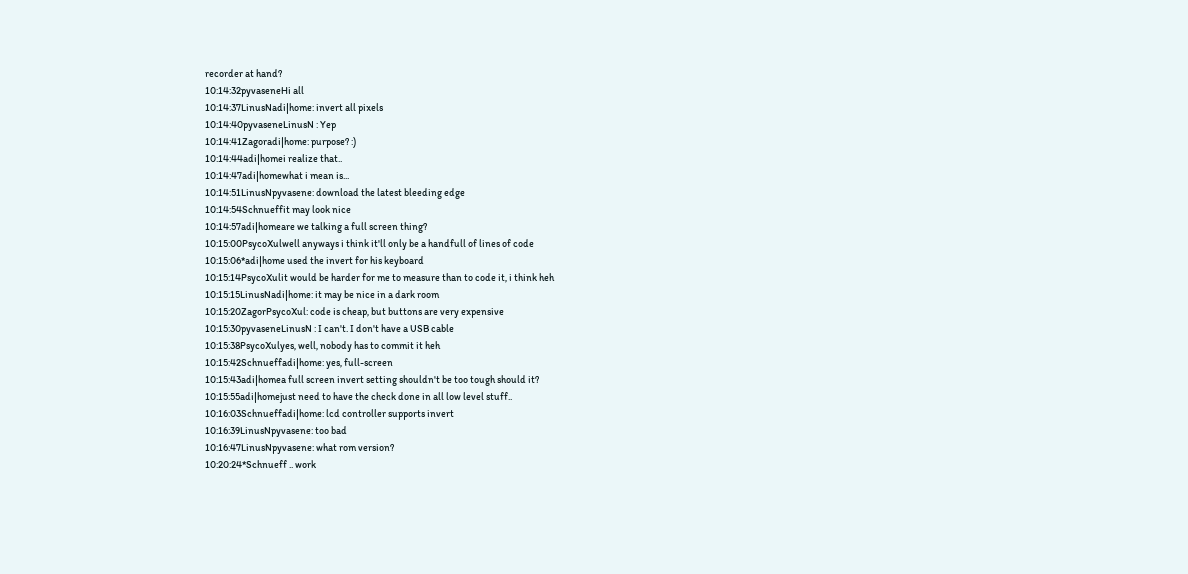recorder at hand?
10:14:32pyvaseneHi all
10:14:37LinusNadi|home: invert all pixels
10:14:40pyvaseneLinusN : Yep
10:14:41Zagoradi|home: purpose? :)
10:14:44adi|homei realize that..
10:14:47adi|homewhat i mean is...
10:14:51LinusNpyvasene: download the latest bleeding edge
10:14:54Schnueffit may look nice
10:14:57adi|homeare we talking a full screen thing?
10:15:00PsycoXulwell anyways i think it'll only be a handfull of lines of code
10:15:06*adi|home used the invert for his keyboard
10:15:14PsycoXulit would be harder for me to measure than to code it, i think heh
10:15:15LinusNadi|home: it may be nice in a dark room
10:15:20ZagorPsycoXul: code is cheap, but buttons are very expensive
10:15:30pyvaseneLinusN : I can't. I don't have a USB cable
10:15:38PsycoXulyes, well, nobody has to commit it heh
10:15:42Schnueffadi|home: yes, full-screen
10:15:43adi|homea full screen invert setting shouldn't be too tough should it?
10:15:55adi|homejust need to have the check done in all low level stuff..
10:16:03Schnueffadi|home: lcd controller supports invert
10:16:39LinusNpyvasene: too bad
10:16:47LinusNpyvasene: what rom version?
10:20:24*Schnueff .. work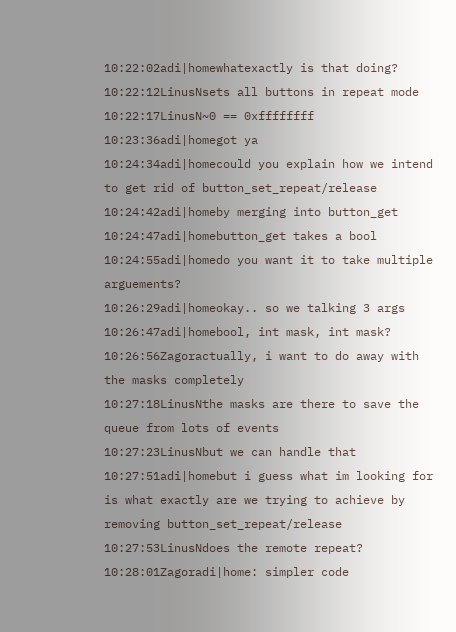10:22:02adi|homewhatexactly is that doing?
10:22:12LinusNsets all buttons in repeat mode
10:22:17LinusN~0 == 0xffffffff
10:23:36adi|homegot ya
10:24:34adi|homecould you explain how we intend to get rid of button_set_repeat/release
10:24:42adi|homeby merging into button_get
10:24:47adi|homebutton_get takes a bool
10:24:55adi|homedo you want it to take multiple arguements?
10:26:29adi|homeokay.. so we talking 3 args
10:26:47adi|homebool, int mask, int mask?
10:26:56Zagoractually, i want to do away with the masks completely
10:27:18LinusNthe masks are there to save the queue from lots of events
10:27:23LinusNbut we can handle that
10:27:51adi|homebut i guess what im looking for is what exactly are we trying to achieve by removing button_set_repeat/release
10:27:53LinusNdoes the remote repeat?
10:28:01Zagoradi|home: simpler code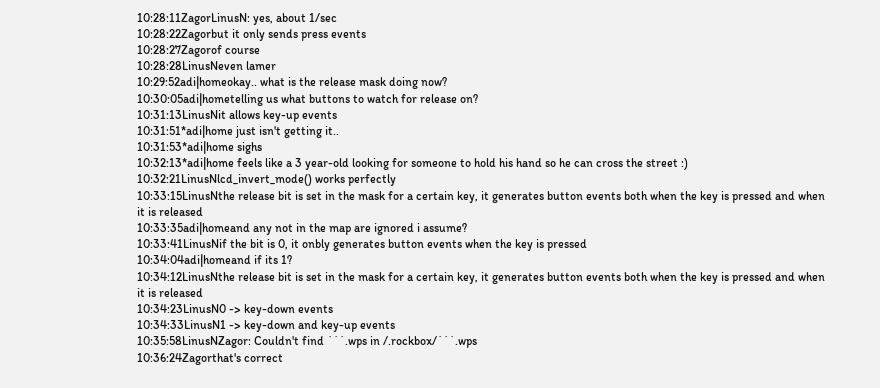10:28:11ZagorLinusN: yes, about 1/sec
10:28:22Zagorbut it only sends press events
10:28:27Zagorof course
10:28:28LinusNeven lamer
10:29:52adi|homeokay.. what is the release mask doing now?
10:30:05adi|hometelling us what buttons to watch for release on?
10:31:13LinusNit allows key-up events
10:31:51*adi|home just isn't getting it..
10:31:53*adi|home sighs
10:32:13*adi|home feels like a 3 year-old looking for someone to hold his hand so he can cross the street :)
10:32:21LinusNlcd_invert_mode() works perfectly
10:33:15LinusNthe release bit is set in the mask for a certain key, it generates button events both when the key is pressed and when it is released
10:33:35adi|homeand any not in the map are ignored i assume?
10:33:41LinusNif the bit is 0, it onbly generates button events when the key is pressed
10:34:04adi|homeand if its 1?
10:34:12LinusNthe release bit is set in the mask for a certain key, it generates button events both when the key is pressed and when it is released
10:34:23LinusN0 -> key-down events
10:34:33LinusN1 -> key-down and key-up events
10:35:58LinusNZagor: Couldn't find ˙˙˙.wps in /.rockbox/˙˙˙.wps
10:36:24Zagorthat's correct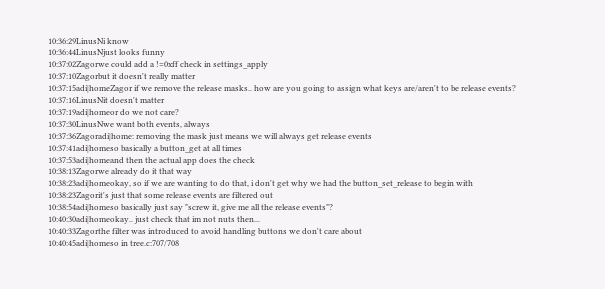10:36:29LinusNi know
10:36:44LinusNjust looks funny
10:37:02Zagorwe could add a !=0xff check in settings_apply
10:37:10Zagorbut it doesn't really matter
10:37:15adi|homeZagor if we remove the release masks.. how are you going to assign what keys are/aren't to be release events?
10:37:16LinusNit doesn't matter
10:37:19adi|homeor do we not care?
10:37:30LinusNwe want both events, always
10:37:36Zagoradi|home: removing the mask just means we will always get release events
10:37:41adi|homeso basically a button_get at all times
10:37:53adi|homeand then the actual app does the check
10:38:13Zagorwe already do it that way
10:38:23adi|homeokay, so if we are wanting to do that, i don't get why we had the button_set_release to begin with
10:38:23Zagorit's just that some release events are filtered out
10:38:54adi|homeso basically just say "screw it, give me all the release events"?
10:40:30adi|homeokay.. just check that im not nuts then...
10:40:33Zagorthe filter was introduced to avoid handling buttons we don't care about
10:40:45adi|homeso in tree.c:707/708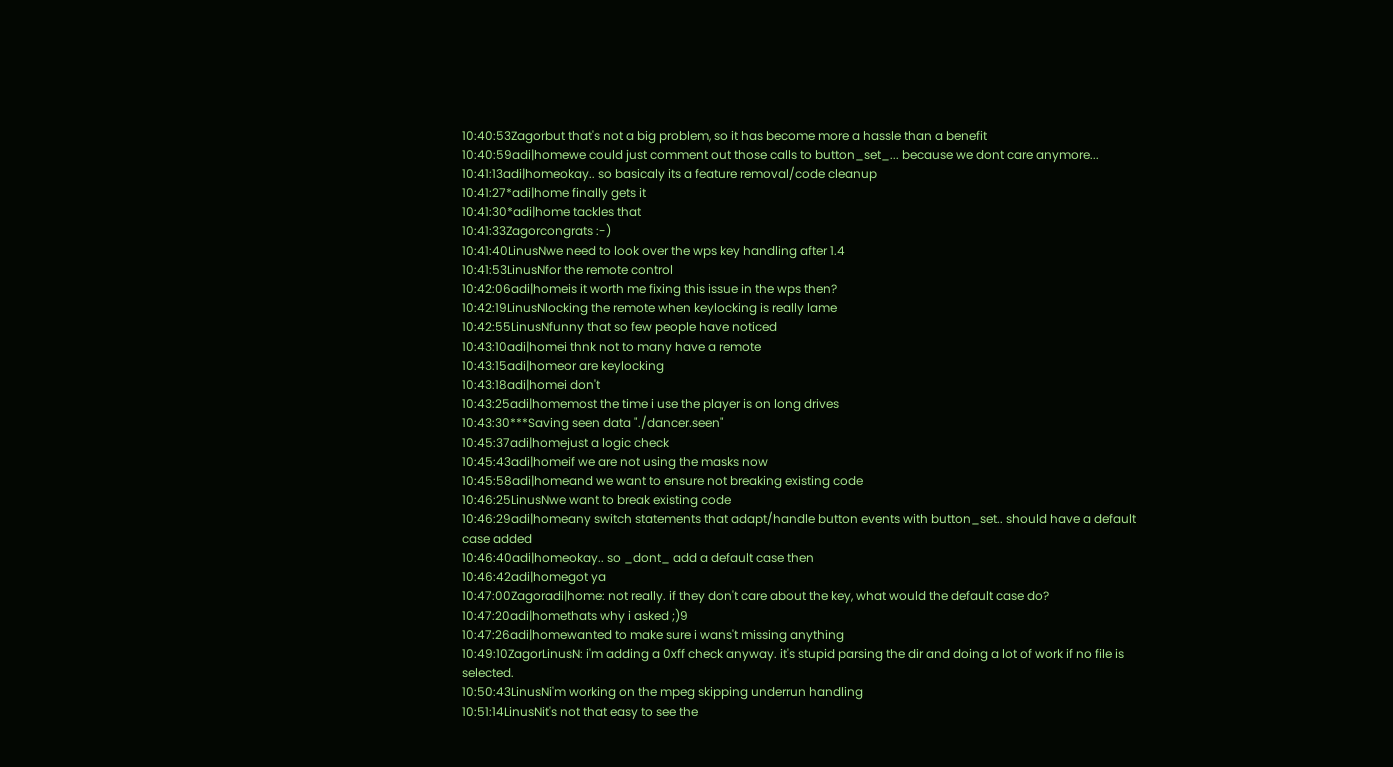10:40:53Zagorbut that's not a big problem, so it has become more a hassle than a benefit
10:40:59adi|homewe could just comment out those calls to button_set_... because we dont care anymore...
10:41:13adi|homeokay.. so basicaly its a feature removal/code cleanup
10:41:27*adi|home finally gets it
10:41:30*adi|home tackles that
10:41:33Zagorcongrats :-)
10:41:40LinusNwe need to look over the wps key handling after 1.4
10:41:53LinusNfor the remote control
10:42:06adi|homeis it worth me fixing this issue in the wps then?
10:42:19LinusNlocking the remote when keylocking is really lame
10:42:55LinusNfunny that so few people have noticed
10:43:10adi|homei thnk not to many have a remote
10:43:15adi|homeor are keylocking
10:43:18adi|homei don't
10:43:25adi|homemost the time i use the player is on long drives
10:43:30***Saving seen data "./dancer.seen"
10:45:37adi|homejust a logic check
10:45:43adi|homeif we are not using the masks now
10:45:58adi|homeand we want to ensure not breaking existing code
10:46:25LinusNwe want to break existing code
10:46:29adi|homeany switch statements that adapt/handle button events with button_set.. should have a default case added
10:46:40adi|homeokay.. so _dont_ add a default case then
10:46:42adi|homegot ya
10:47:00Zagoradi|home: not really. if they don't care about the key, what would the default case do?
10:47:20adi|homethats why i asked ;)9
10:47:26adi|homewanted to make sure i wans't missing anything
10:49:10ZagorLinusN: i'm adding a 0xff check anyway. it's stupid parsing the dir and doing a lot of work if no file is selected.
10:50:43LinusNi'm working on the mpeg skipping underrun handling
10:51:14LinusNit's not that easy to see the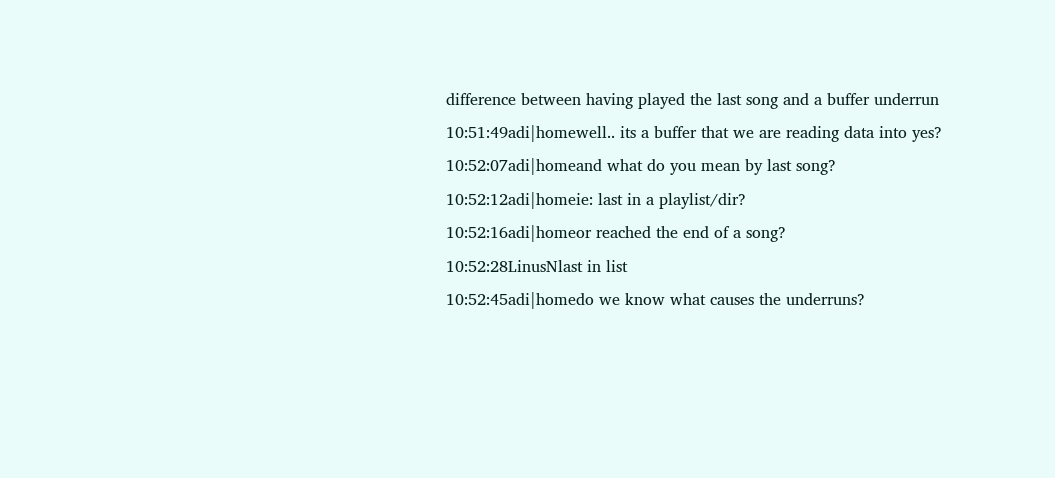difference between having played the last song and a buffer underrun
10:51:49adi|homewell.. its a buffer that we are reading data into yes?
10:52:07adi|homeand what do you mean by last song?
10:52:12adi|homeie: last in a playlist/dir?
10:52:16adi|homeor reached the end of a song?
10:52:28LinusNlast in list
10:52:45adi|homedo we know what causes the underruns?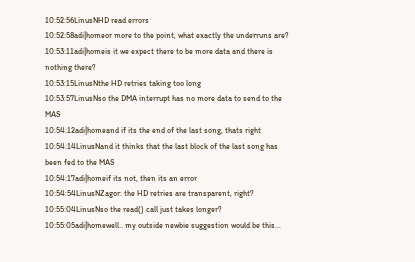10:52:56LinusNHD read errors
10:52:58adi|homeor more to the point, what exactly the underruns are?
10:53:11adi|homeis it we expect there to be more data and there is nothing there?
10:53:15LinusNthe HD retries taking too long
10:53:57LinusNso the DMA interrupt has no more data to send to the MAS
10:54:12adi|homeand if its the end of the last song, thats right
10:54:14LinusNand it thinks that the last block of the last song has been fed to the MAS
10:54:17adi|homeif its not, then its an error
10:54:54LinusNZagor: the HD retries are transparent, right?
10:55:04LinusNso the read() call just takes longer?
10:55:05adi|homewell.. my outside newbie suggestion would be this...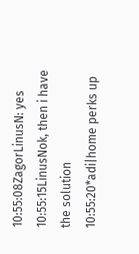10:55:08ZagorLinusN: yes
10:55:15LinusNok, then i have the solution
10:55:20*adi|home perks up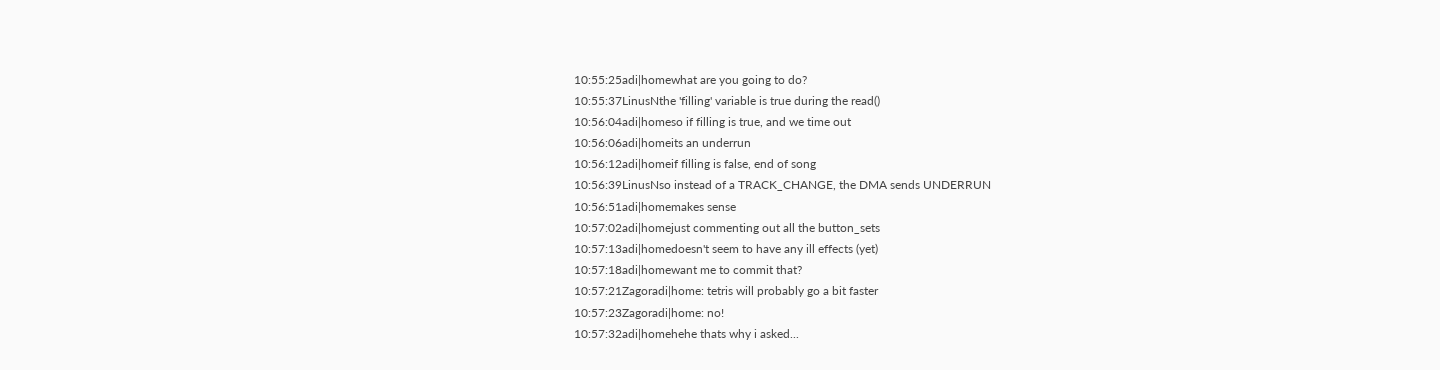10:55:25adi|homewhat are you going to do?
10:55:37LinusNthe 'filling' variable is true during the read()
10:56:04adi|homeso if filling is true, and we time out
10:56:06adi|homeits an underrun
10:56:12adi|homeif filling is false, end of song
10:56:39LinusNso instead of a TRACK_CHANGE, the DMA sends UNDERRUN
10:56:51adi|homemakes sense
10:57:02adi|homejust commenting out all the button_sets
10:57:13adi|homedoesn't seem to have any ill effects (yet)
10:57:18adi|homewant me to commit that?
10:57:21Zagoradi|home: tetris will probably go a bit faster
10:57:23Zagoradi|home: no!
10:57:32adi|homehehe thats why i asked...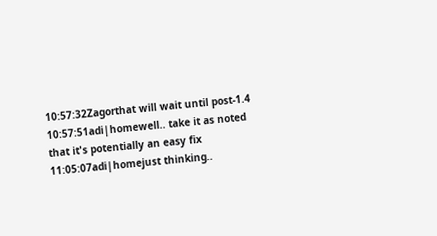10:57:32Zagorthat will wait until post-1.4
10:57:51adi|homewell.. take it as noted that it's potentially an easy fix
11:05:07adi|homejust thinking..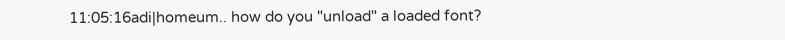11:05:16adi|homeum.. how do you "unload" a loaded font?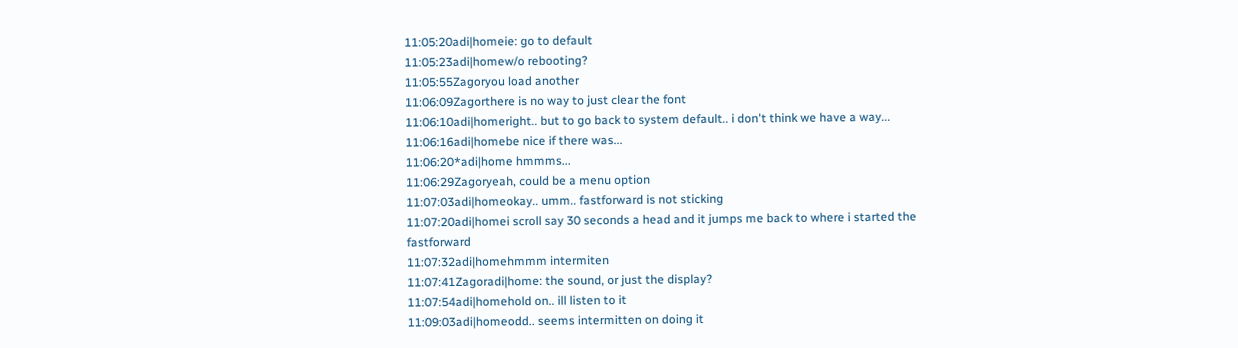11:05:20adi|homeie: go to default
11:05:23adi|homew/o rebooting?
11:05:55Zagoryou load another
11:06:09Zagorthere is no way to just clear the font
11:06:10adi|homeright.. but to go back to system default.. i don't think we have a way...
11:06:16adi|homebe nice if there was...
11:06:20*adi|home hmmms...
11:06:29Zagoryeah, could be a menu option
11:07:03adi|homeokay.. umm.. fastforward is not sticking
11:07:20adi|homei scroll say 30 seconds a head and it jumps me back to where i started the fastforward
11:07:32adi|homehmmm intermiten
11:07:41Zagoradi|home: the sound, or just the display?
11:07:54adi|homehold on.. ill listen to it
11:09:03adi|homeodd.. seems intermitten on doing it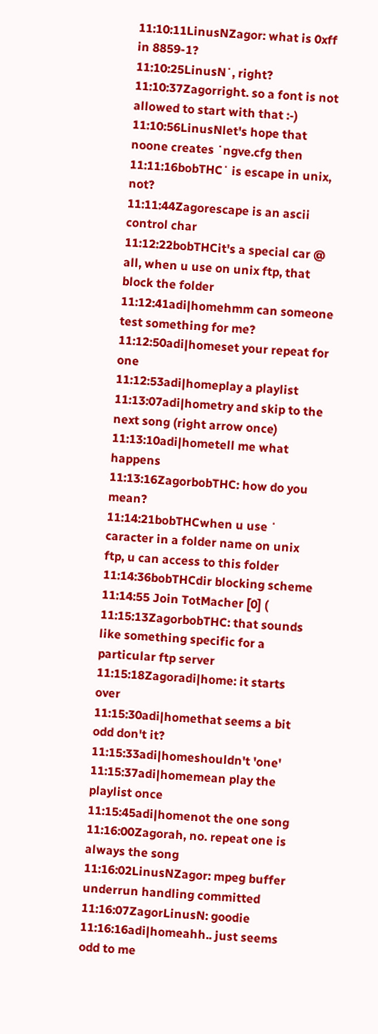11:10:11LinusNZagor: what is 0xff in 8859-1?
11:10:25LinusN˙, right?
11:10:37Zagorright. so a font is not allowed to start with that :-)
11:10:56LinusNlet's hope that noone creates ˙ngve.cfg then
11:11:16bobTHC˙ is escape in unix, not?
11:11:44Zagorescape is an ascii control char
11:12:22bobTHCit's a special car @ all, when u use on unix ftp, that block the folder
11:12:41adi|homehmm can someone test something for me?
11:12:50adi|homeset your repeat for one
11:12:53adi|homeplay a playlist
11:13:07adi|hometry and skip to the next song (right arrow once)
11:13:10adi|hometell me what happens
11:13:16ZagorbobTHC: how do you mean?
11:14:21bobTHCwhen u use ˙ caracter in a folder name on unix ftp, u can access to this folder
11:14:36bobTHCdir blocking scheme
11:14:55 Join TotMacher [0] (
11:15:13ZagorbobTHC: that sounds like something specific for a particular ftp server
11:15:18Zagoradi|home: it starts over
11:15:30adi|homethat seems a bit odd don't it?
11:15:33adi|homeshouldn't 'one'
11:15:37adi|homemean play the playlist once
11:15:45adi|homenot the one song
11:16:00Zagorah, no. repeat one is always the song
11:16:02LinusNZagor: mpeg buffer underrun handling committed
11:16:07ZagorLinusN: goodie
11:16:16adi|homeahh.. just seems odd to me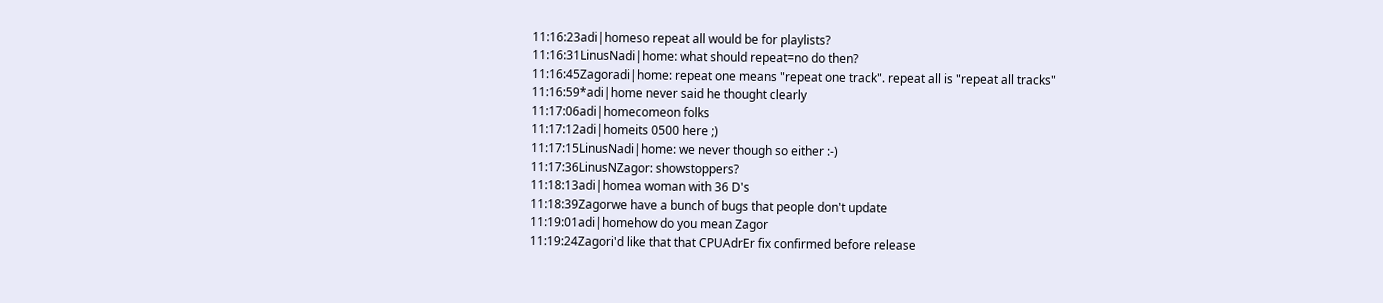11:16:23adi|homeso repeat all would be for playlists?
11:16:31LinusNadi|home: what should repeat=no do then?
11:16:45Zagoradi|home: repeat one means "repeat one track". repeat all is "repeat all tracks"
11:16:59*adi|home never said he thought clearly
11:17:06adi|homecomeon folks
11:17:12adi|homeits 0500 here ;)
11:17:15LinusNadi|home: we never though so either :-)
11:17:36LinusNZagor: showstoppers?
11:18:13adi|homea woman with 36 D's
11:18:39Zagorwe have a bunch of bugs that people don't update
11:19:01adi|homehow do you mean Zagor
11:19:24Zagori'd like that that CPUAdrEr fix confirmed before release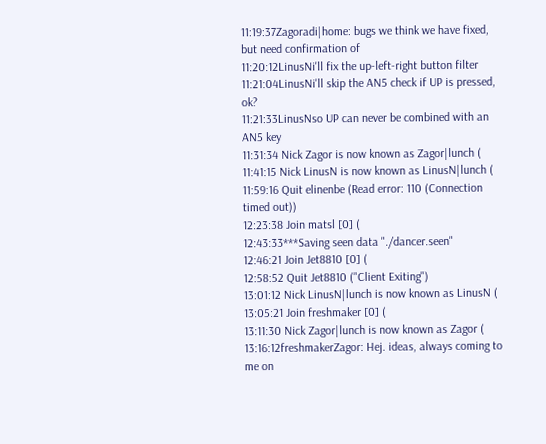11:19:37Zagoradi|home: bugs we think we have fixed, but need confirmation of
11:20:12LinusNi'll fix the up-left-right button filter
11:21:04LinusNi'll skip the AN5 check if UP is pressed, ok?
11:21:33LinusNso UP can never be combined with an AN5 key
11:31:34 Nick Zagor is now known as Zagor|lunch (
11:41:15 Nick LinusN is now known as LinusN|lunch (
11:59:16 Quit elinenbe (Read error: 110 (Connection timed out))
12:23:38 Join matsl [0] (
12:43:33***Saving seen data "./dancer.seen"
12:46:21 Join Jet8810 [0] (
12:58:52 Quit Jet8810 ("Client Exiting")
13:01:12 Nick LinusN|lunch is now known as LinusN (
13:05:21 Join freshmaker [0] (
13:11:30 Nick Zagor|lunch is now known as Zagor (
13:16:12freshmakerZagor: Hej. ideas, always coming to me on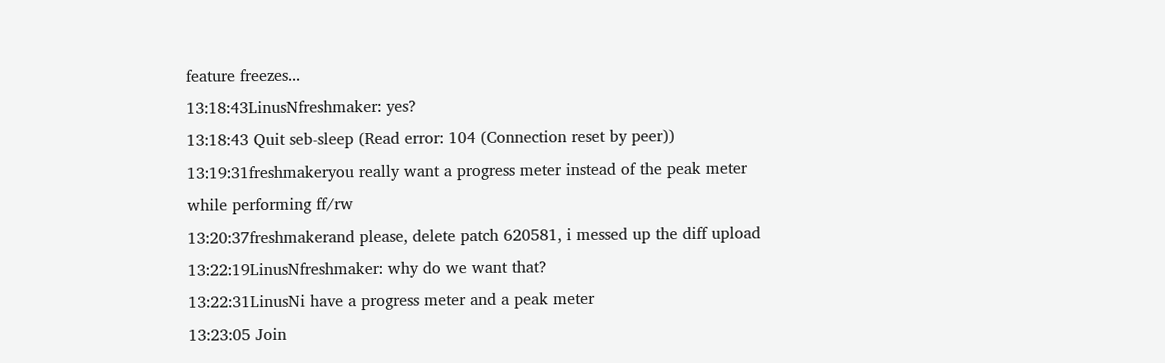feature freezes...
13:18:43LinusNfreshmaker: yes?
13:18:43 Quit seb-sleep (Read error: 104 (Connection reset by peer))
13:19:31freshmakeryou really want a progress meter instead of the peak meter while performing ff/rw
13:20:37freshmakerand please, delete patch 620581, i messed up the diff upload
13:22:19LinusNfreshmaker: why do we want that?
13:22:31LinusNi have a progress meter and a peak meter
13:23:05 Join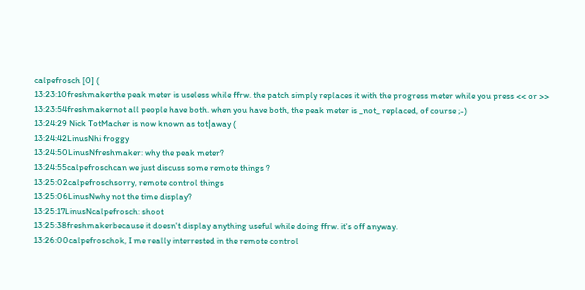calpefrosch [0] (
13:23:10freshmakerthe peak meter is useless while ffrw. the patch simply replaces it with the progress meter while you press << or >>
13:23:54freshmakernot all people have both. when you have both, the peak meter is _not_ replaced, of course ;-)
13:24:29 Nick TotMacher is now known as tot|away (
13:24:42LinusNhi froggy
13:24:50LinusNfreshmaker: why the peak meter?
13:24:55calpefroschcan we just discuss some remote things ?
13:25:02calpefroschsorry, remote control things
13:25:06LinusNwhy not the time display?
13:25:17LinusNcalpefrosch: shoot
13:25:38freshmakerbecause it doesn't display anything useful while doing ffrw. it's off anyway.
13:26:00calpefroschok, I me really interrested in the remote control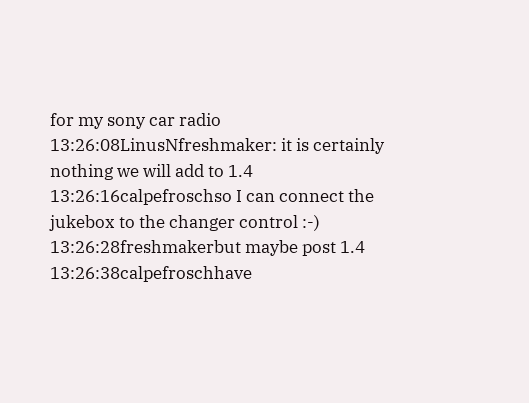for my sony car radio
13:26:08LinusNfreshmaker: it is certainly nothing we will add to 1.4
13:26:16calpefroschso I can connect the jukebox to the changer control :-)
13:26:28freshmakerbut maybe post 1.4
13:26:38calpefroschhave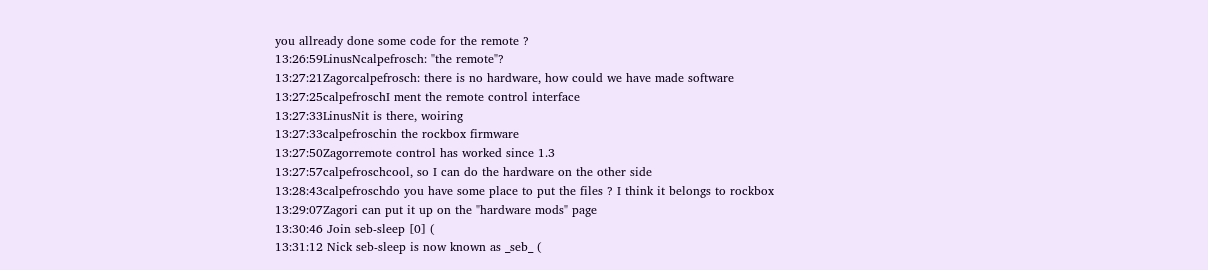you allready done some code for the remote ?
13:26:59LinusNcalpefrosch: "the remote"?
13:27:21Zagorcalpefrosch: there is no hardware, how could we have made software
13:27:25calpefroschI ment the remote control interface
13:27:33LinusNit is there, woiring
13:27:33calpefroschin the rockbox firmware
13:27:50Zagorremote control has worked since 1.3
13:27:57calpefroschcool, so I can do the hardware on the other side
13:28:43calpefroschdo you have some place to put the files ? I think it belongs to rockbox
13:29:07Zagori can put it up on the "hardware mods" page
13:30:46 Join seb-sleep [0] (
13:31:12 Nick seb-sleep is now known as _seb_ (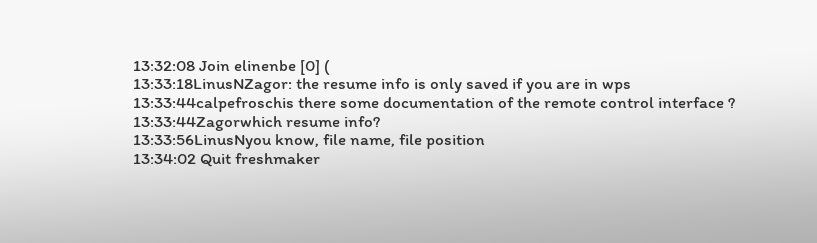13:32:08 Join elinenbe [0] (
13:33:18LinusNZagor: the resume info is only saved if you are in wps
13:33:44calpefroschis there some documentation of the remote control interface ?
13:33:44Zagorwhich resume info?
13:33:56LinusNyou know, file name, file position
13:34:02 Quit freshmaker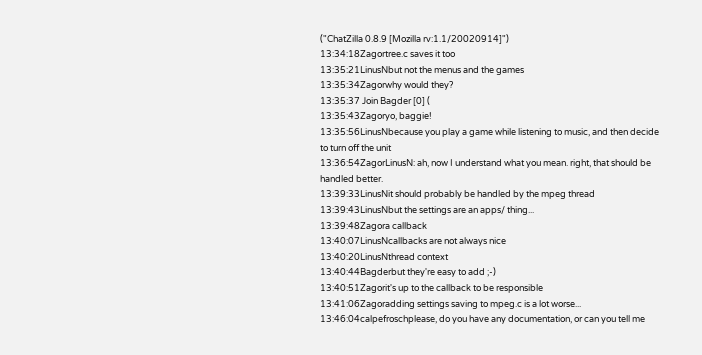("ChatZilla 0.8.9 [Mozilla rv:1.1/20020914]")
13:34:18Zagortree.c saves it too
13:35:21LinusNbut not the menus and the games
13:35:34Zagorwhy would they?
13:35:37 Join Bagder [0] (
13:35:43Zagoryo, baggie!
13:35:56LinusNbecause you play a game while listening to music, and then decide to turn off the unit
13:36:54ZagorLinusN: ah, now I understand what you mean. right, that should be handled better.
13:39:33LinusNit should probably be handled by the mpeg thread
13:39:43LinusNbut the settings are an apps/ thing...
13:39:48Zagora callback
13:40:07LinusNcallbacks are not always nice
13:40:20LinusNthread context
13:40:44Bagderbut they're easy to add ;-)
13:40:51Zagorit's up to the callback to be responsible
13:41:06Zagoradding settings saving to mpeg.c is a lot worse...
13:46:04calpefroschplease, do you have any documentation, or can you tell me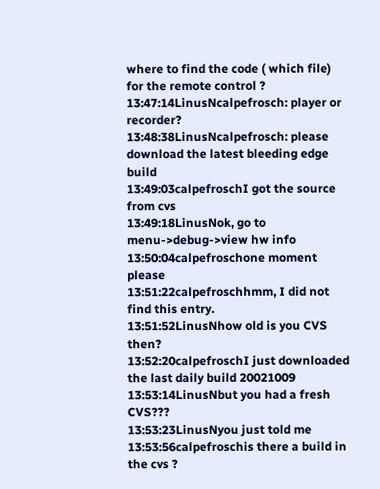where to find the code ( which file) for the remote control ?
13:47:14LinusNcalpefrosch: player or recorder?
13:48:38LinusNcalpefrosch: please download the latest bleeding edge build
13:49:03calpefroschI got the source from cvs
13:49:18LinusNok, go to menu->debug->view hw info
13:50:04calpefroschone moment please
13:51:22calpefroschhmm, I did not find this entry.
13:51:52LinusNhow old is you CVS then?
13:52:20calpefroschI just downloaded the last daily build 20021009
13:53:14LinusNbut you had a fresh CVS???
13:53:23LinusNyou just told me
13:53:56calpefroschis there a build in the cvs ?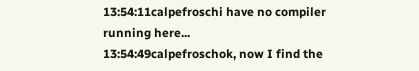13:54:11calpefroschi have no compiler running here...
13:54:49calpefroschok, now I find the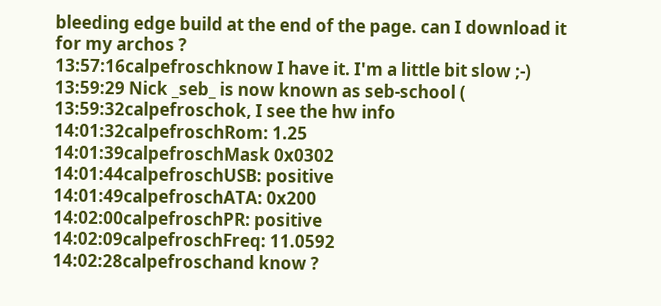bleeding edge build at the end of the page. can I download it for my archos ?
13:57:16calpefroschknow I have it. I'm a little bit slow ;-)
13:59:29 Nick _seb_ is now known as seb-school (
13:59:32calpefroschok, I see the hw info
14:01:32calpefroschRom: 1.25
14:01:39calpefroschMask 0x0302
14:01:44calpefroschUSB: positive
14:01:49calpefroschATA: 0x200
14:02:00calpefroschPR: positive
14:02:09calpefroschFreq: 11.0592
14:02:28calpefroschand know ?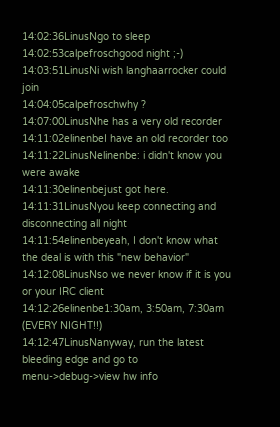14:02:36LinusNgo to sleep
14:02:53calpefroschgood night ;-)
14:03:51LinusNi wish langhaarrocker could join
14:04:05calpefroschwhy ?
14:07:00LinusNhe has a very old recorder
14:11:02elinenbeI have an old recorder too
14:11:22LinusNelinenbe: i didn't know you were awake
14:11:30elinenbejust got here.
14:11:31LinusNyou keep connecting and disconnecting all night
14:11:54elinenbeyeah, I don't know what the deal is with this "new behavior"
14:12:08LinusNso we never know if it is you or your IRC client
14:12:26elinenbe1:30am, 3:50am, 7:30am (EVERY NIGHT!!)
14:12:47LinusNanyway, run the latest bleeding edge and go to menu->debug->view hw info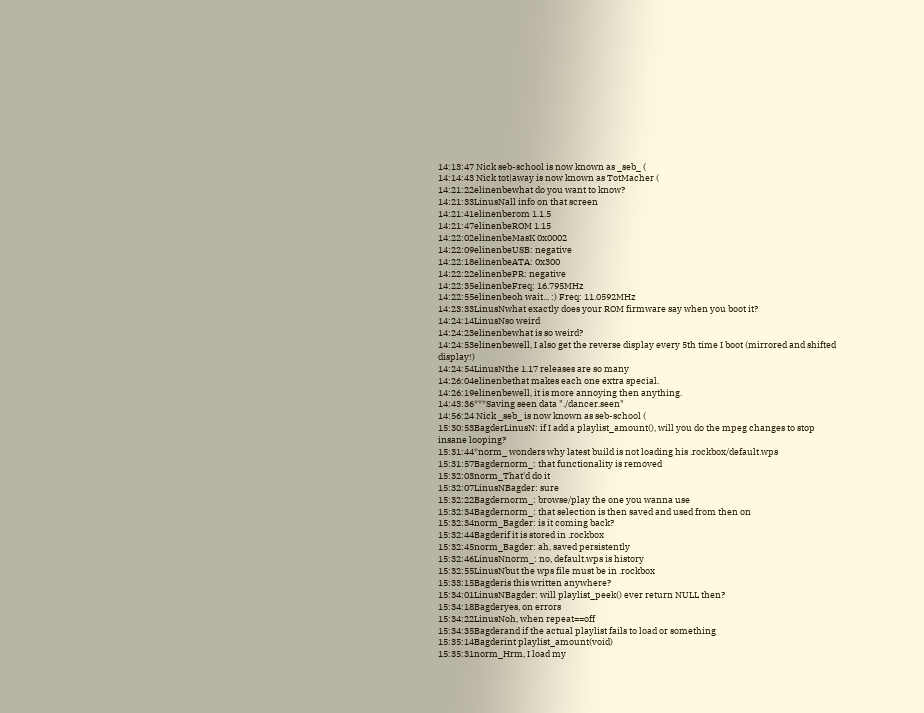14:13:47 Nick seb-school is now known as _seb_ (
14:14:43 Nick tot|away is now known as TotMacher (
14:21:22elinenbewhat do you want to know?
14:21:33LinusNall info on that screen
14:21:41elinenberom 1.1.5
14:21:47elinenbeROM 1.15
14:22:02elinenbeMasK 0x0002
14:22:09elinenbeUSB: negative
14:22:18elinenbeATA: 0x300
14:22:22elinenbePR: negative
14:22:35elinenbeFreq: 16.795MHz
14:22:55elinenbeoh wait... :) Freq: 11.0592MHz
14:23:33LinusNwhat exactly does your ROM firmware say when you boot it?
14:24:14LinusNso weird
14:24:23elinenbewhat is so weird?
14:24:53elinenbewell, I also get the reverse display every 5th time I boot (mirrored and shifted display!)
14:24:54LinusNthe 1.17 releases are so many
14:26:04elinenbethat makes each one extra special.
14:26:19elinenbewell, it is more annoying then anything.
14:43:36***Saving seen data "./dancer.seen"
14:56:24 Nick _seb_ is now known as seb-school (
15:30:53BagderLinusN: if I add a playlist_amount(), will you do the mpeg changes to stop insane looping?
15:31:44*norm_ wonders why latest build is not loading his .rockbox/default.wps
15:31:57Bagdernorm_: that functionality is removed
15:32:03norm_That'd do it
15:32:07LinusNBagder: sure
15:32:22Bagdernorm_: browse/play the one you wanna use
15:32:34Bagdernorm_: that selection is then saved and used from then on
15:32:34norm_Bagder: is it coming back?
15:32:44Bagderif it is stored in .rockbox
15:32:45norm_Bagder: ah, saved persistently
15:32:46LinusNnorm_: no, default.wps is history
15:32:55LinusNbut the wps file must be in .rockbox
15:33:15Bagderis this written anywhere?
15:34:01LinusNBagder: will playlist_peek() ever return NULL then?
15:34:18Bagderyes, on errors
15:34:22LinusNoh, when repeat==off
15:34:35Bagderand if the actual playlist fails to load or something
15:35:14Bagderint playlist_amount(void)
15:35:31norm_Hrm, I load my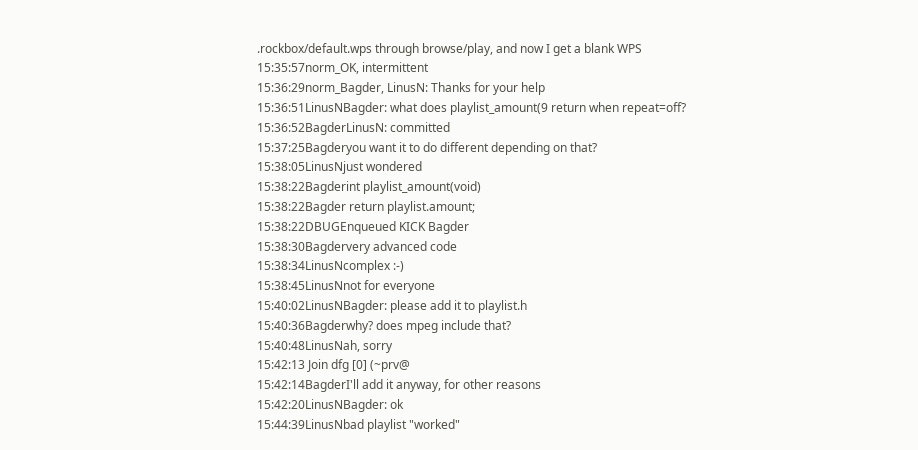.rockbox/default.wps through browse/play, and now I get a blank WPS
15:35:57norm_OK, intermittent
15:36:29norm_Bagder, LinusN: Thanks for your help
15:36:51LinusNBagder: what does playlist_amount(9 return when repeat=off?
15:36:52BagderLinusN: committed
15:37:25Bagderyou want it to do different depending on that?
15:38:05LinusNjust wondered
15:38:22Bagderint playlist_amount(void)
15:38:22Bagder return playlist.amount;
15:38:22DBUGEnqueued KICK Bagder
15:38:30Bagdervery advanced code
15:38:34LinusNcomplex :-)
15:38:45LinusNnot for everyone
15:40:02LinusNBagder: please add it to playlist.h
15:40:36Bagderwhy? does mpeg include that?
15:40:48LinusNah, sorry
15:42:13 Join dfg [0] (~prv@
15:42:14BagderI'll add it anyway, for other reasons
15:42:20LinusNBagder: ok
15:44:39LinusNbad playlist "worked"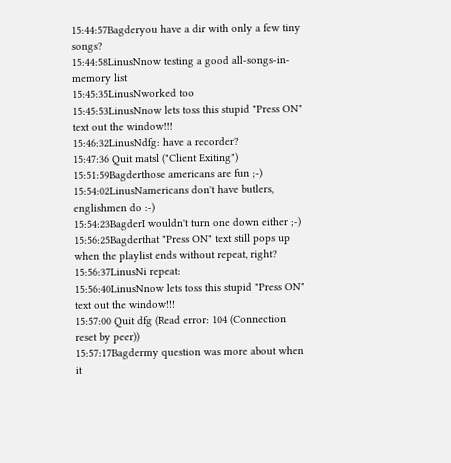15:44:57Bagderyou have a dir with only a few tiny songs?
15:44:58LinusNnow testing a good all-songs-in-memory list
15:45:35LinusNworked too
15:45:53LinusNnow lets toss this stupid "Press ON" text out the window!!!
15:46:32LinusNdfg: have a recorder?
15:47:36 Quit matsl ("Client Exiting")
15:51:59Bagderthose americans are fun ;-)
15:54:02LinusNamericans don't have butlers, englishmen do :-)
15:54:23BagderI wouldn't turn one down either ;-)
15:56:25Bagderthat "Press ON" text still pops up when the playlist ends without repeat, right?
15:56:37LinusNi repeat:
15:56:40LinusNnow lets toss this stupid "Press ON" text out the window!!!
15:57:00 Quit dfg (Read error: 104 (Connection reset by peer))
15:57:17Bagdermy question was more about when it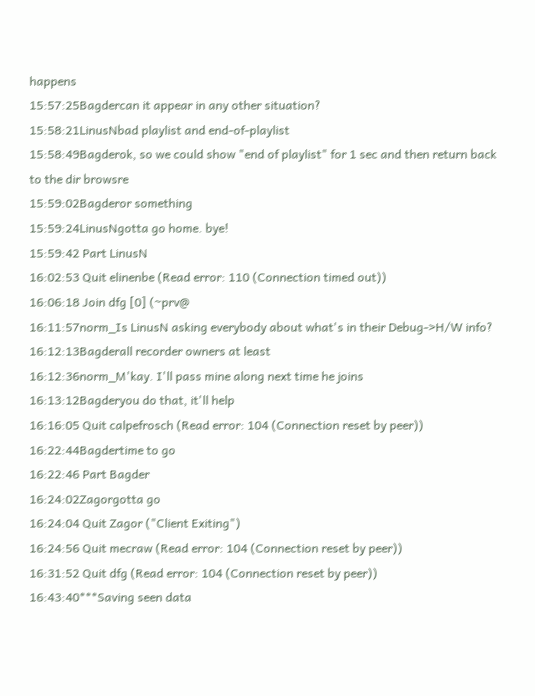happens
15:57:25Bagdercan it appear in any other situation?
15:58:21LinusNbad playlist and end-of-playlist
15:58:49Bagderok, so we could show "end of playlist" for 1 sec and then return back to the dir browsre
15:59:02Bagderor something
15:59:24LinusNgotta go home. bye!
15:59:42 Part LinusN
16:02:53 Quit elinenbe (Read error: 110 (Connection timed out))
16:06:18 Join dfg [0] (~prv@
16:11:57norm_Is LinusN asking everybody about what's in their Debug->H/W info?
16:12:13Bagderall recorder owners at least
16:12:36norm_M'kay. I'll pass mine along next time he joins
16:13:12Bagderyou do that, it'll help
16:16:05 Quit calpefrosch (Read error: 104 (Connection reset by peer))
16:22:44Bagdertime to go
16:22:46 Part Bagder
16:24:02Zagorgotta go
16:24:04 Quit Zagor ("Client Exiting")
16:24:56 Quit mecraw (Read error: 104 (Connection reset by peer))
16:31:52 Quit dfg (Read error: 104 (Connection reset by peer))
16:43:40***Saving seen data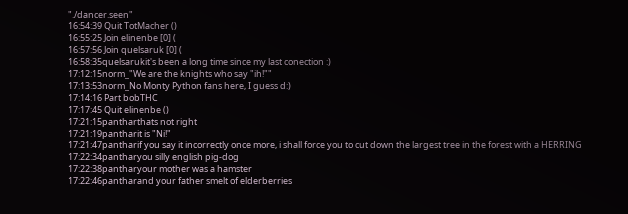"./dancer.seen"
16:54:39 Quit TotMacher ()
16:55:25 Join elinenbe [0] (
16:57:56 Join quelsaruk [0] (
16:58:35quelsarukit's been a long time since my last conection :)
17:12:15norm_"We are the knights who say "ih!""
17:13:53norm_No Monty Python fans here, I guess d:)
17:14:16 Part bobTHC
17:17:45 Quit elinenbe ()
17:21:15pantharthats not right
17:21:19pantharit is "Ni!"
17:21:47pantharif you say it incorrectly once more, i shall force you to cut down the largest tree in the forest with a HERRING
17:22:34pantharyou silly english pig-dog
17:22:38pantharyour mother was a hamster
17:22:46pantharand your father smelt of elderberries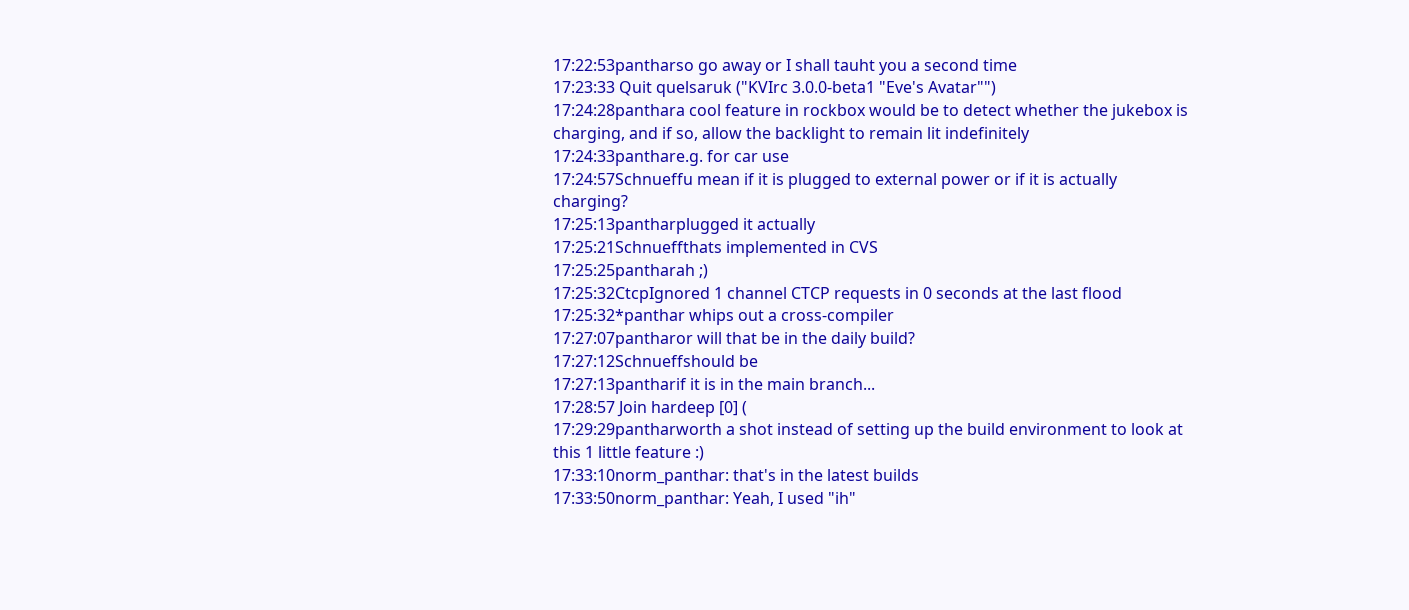17:22:53pantharso go away or I shall tauht you a second time
17:23:33 Quit quelsaruk ("KVIrc 3.0.0-beta1 "Eve's Avatar"")
17:24:28panthara cool feature in rockbox would be to detect whether the jukebox is charging, and if so, allow the backlight to remain lit indefinitely
17:24:33panthare.g. for car use
17:24:57Schnueffu mean if it is plugged to external power or if it is actually charging?
17:25:13pantharplugged it actually
17:25:21Schnueffthats implemented in CVS
17:25:25pantharah ;)
17:25:32CtcpIgnored 1 channel CTCP requests in 0 seconds at the last flood
17:25:32*panthar whips out a cross-compiler
17:27:07pantharor will that be in the daily build?
17:27:12Schnueffshould be
17:27:13pantharif it is in the main branch...
17:28:57 Join hardeep [0] (
17:29:29pantharworth a shot instead of setting up the build environment to look at this 1 little feature :)
17:33:10norm_panthar: that's in the latest builds
17:33:50norm_panthar: Yeah, I used "ih"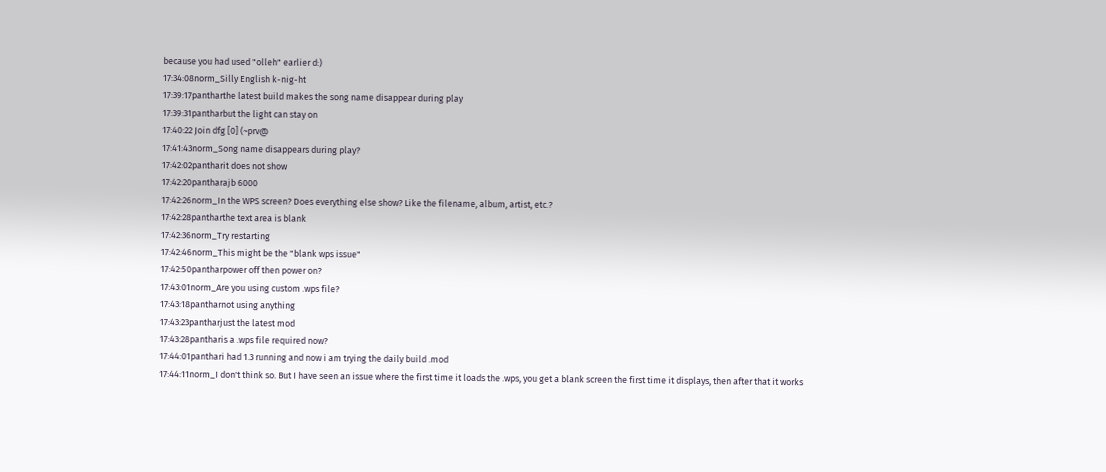because you had used "olleh" earlier d:)
17:34:08norm_Silly English k-nig-ht
17:39:17pantharthe latest build makes the song name disappear during play
17:39:31pantharbut the light can stay on
17:40:22 Join dfg [0] (~prv@
17:41:43norm_Song name disappears during play?
17:42:02pantharit does not show
17:42:20pantharajb 6000
17:42:26norm_In the WPS screen? Does everything else show? Like the filename, album, artist, etc.?
17:42:28pantharthe text area is blank
17:42:36norm_Try restarting
17:42:46norm_This might be the "blank wps issue"
17:42:50pantharpower off then power on?
17:43:01norm_Are you using custom .wps file?
17:43:18pantharnot using anything
17:43:23pantharjust the latest mod
17:43:28pantharis a .wps file required now?
17:44:01panthari had 1.3 running and now i am trying the daily build .mod
17:44:11norm_I don't think so. But I have seen an issue where the first time it loads the .wps, you get a blank screen the first time it displays, then after that it works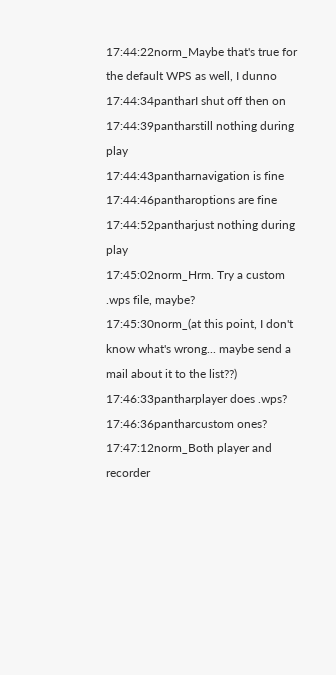17:44:22norm_Maybe that's true for the default WPS as well, I dunno
17:44:34pantharI shut off then on
17:44:39pantharstill nothing during play
17:44:43pantharnavigation is fine
17:44:46pantharoptions are fine
17:44:52pantharjust nothing during play
17:45:02norm_Hrm. Try a custom .wps file, maybe?
17:45:30norm_(at this point, I don't know what's wrong... maybe send a mail about it to the list??)
17:46:33pantharplayer does .wps?
17:46:36pantharcustom ones?
17:47:12norm_Both player and recorder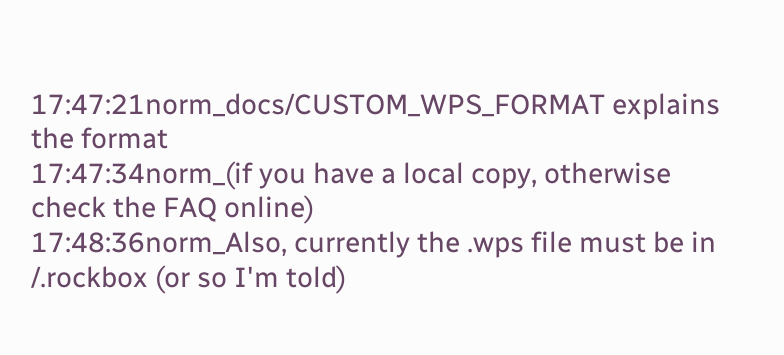17:47:21norm_docs/CUSTOM_WPS_FORMAT explains the format
17:47:34norm_(if you have a local copy, otherwise check the FAQ online)
17:48:36norm_Also, currently the .wps file must be in /.rockbox (or so I'm told)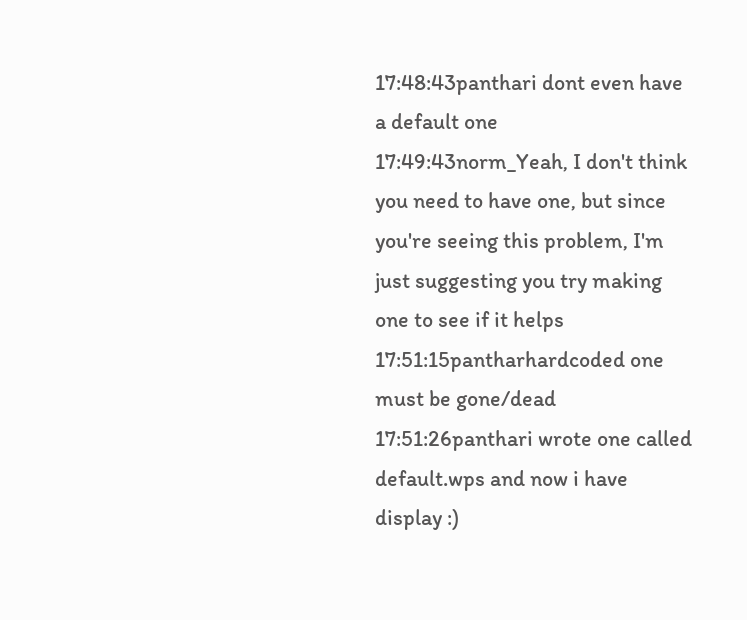17:48:43panthari dont even have a default one
17:49:43norm_Yeah, I don't think you need to have one, but since you're seeing this problem, I'm just suggesting you try making one to see if it helps
17:51:15pantharhardcoded one must be gone/dead
17:51:26panthari wrote one called default.wps and now i have display :)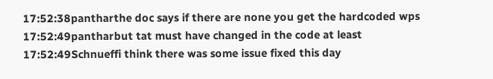17:52:38pantharthe doc says if there are none you get the hardcoded wps
17:52:49pantharbut tat must have changed in the code at least
17:52:49Schnueffi think there was some issue fixed this day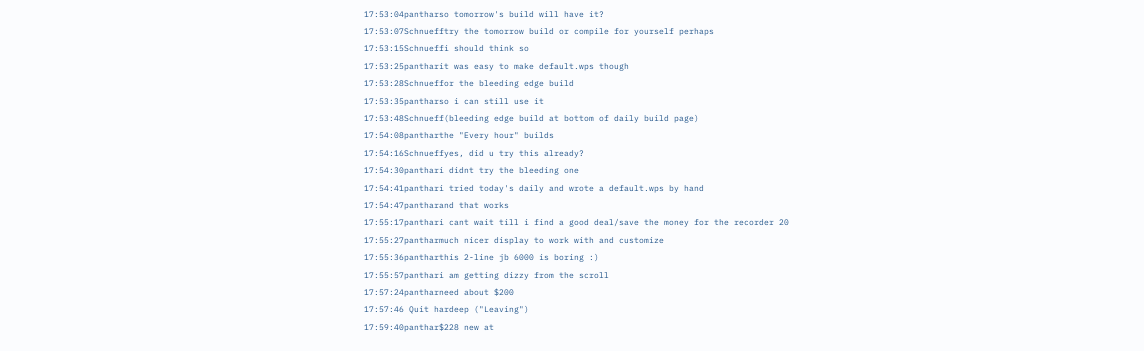17:53:04pantharso tomorrow's build will have it?
17:53:07Schnuefftry the tomorrow build or compile for yourself perhaps
17:53:15Schnueffi should think so
17:53:25pantharit was easy to make default.wps though
17:53:28Schnueffor the bleeding edge build
17:53:35pantharso i can still use it
17:53:48Schnueff(bleeding edge build at bottom of daily build page)
17:54:08pantharthe "Every hour" builds
17:54:16Schnueffyes, did u try this already?
17:54:30panthari didnt try the bleeding one
17:54:41panthari tried today's daily and wrote a default.wps by hand
17:54:47pantharand that works
17:55:17panthari cant wait till i find a good deal/save the money for the recorder 20
17:55:27pantharmuch nicer display to work with and customize
17:55:36pantharthis 2-line jb 6000 is boring :)
17:55:57panthari am getting dizzy from the scroll
17:57:24pantharneed about $200
17:57:46 Quit hardeep ("Leaving")
17:59:40panthar$228 new at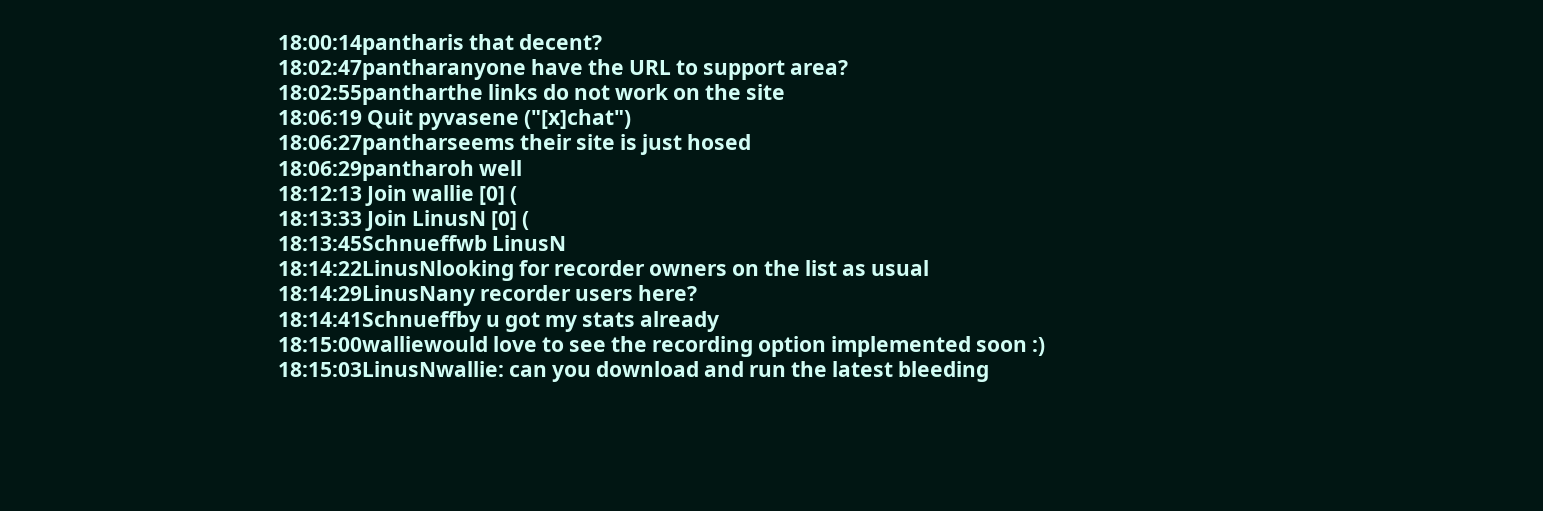18:00:14pantharis that decent?
18:02:47pantharanyone have the URL to support area?
18:02:55pantharthe links do not work on the site
18:06:19 Quit pyvasene ("[x]chat")
18:06:27pantharseems their site is just hosed
18:06:29pantharoh well
18:12:13 Join wallie [0] (
18:13:33 Join LinusN [0] (
18:13:45Schnueffwb LinusN
18:14:22LinusNlooking for recorder owners on the list as usual
18:14:29LinusNany recorder users here?
18:14:41Schnueffby u got my stats already
18:15:00walliewould love to see the recording option implemented soon :)
18:15:03LinusNwallie: can you download and run the latest bleeding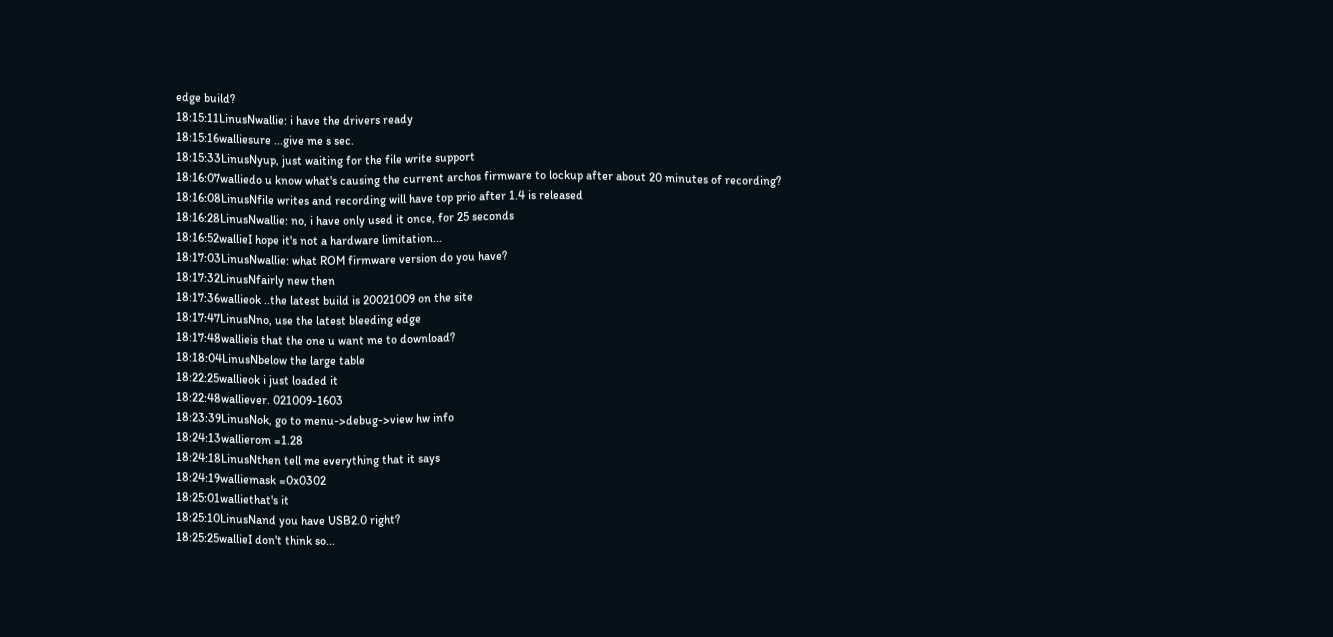edge build?
18:15:11LinusNwallie: i have the drivers ready
18:15:16walliesure ...give me s sec.
18:15:33LinusNyup, just waiting for the file write support
18:16:07walliedo u know what's causing the current archos firmware to lockup after about 20 minutes of recording?
18:16:08LinusNfile writes and recording will have top prio after 1.4 is released
18:16:28LinusNwallie: no, i have only used it once, for 25 seconds
18:16:52wallieI hope it's not a hardware limitation...
18:17:03LinusNwallie: what ROM firmware version do you have?
18:17:32LinusNfairly new then
18:17:36wallieok ..the latest build is 20021009 on the site
18:17:47LinusNno, use the latest bleeding edge
18:17:48wallieis that the one u want me to download?
18:18:04LinusNbelow the large table
18:22:25wallieok i just loaded it
18:22:48walliever. 021009-1603
18:23:39LinusNok, go to menu->debug->view hw info
18:24:13wallierom =1.28
18:24:18LinusNthen tell me everything that it says
18:24:19walliemask =0x0302
18:25:01walliethat's it
18:25:10LinusNand you have USB2.0 right?
18:25:25wallieI don't think so...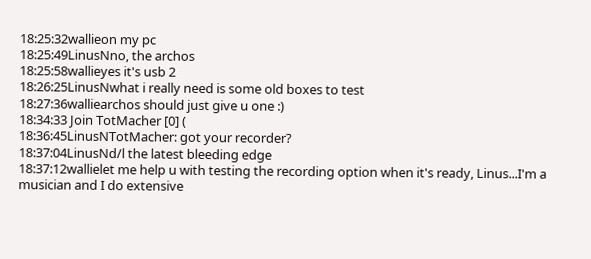18:25:32wallieon my pc
18:25:49LinusNno, the archos
18:25:58wallieyes it's usb 2
18:26:25LinusNwhat i really need is some old boxes to test
18:27:36walliearchos should just give u one :)
18:34:33 Join TotMacher [0] (
18:36:45LinusNTotMacher: got your recorder?
18:37:04LinusNd/l the latest bleeding edge
18:37:12wallielet me help u with testing the recording option when it's ready, Linus...I'm a musician and I do extensive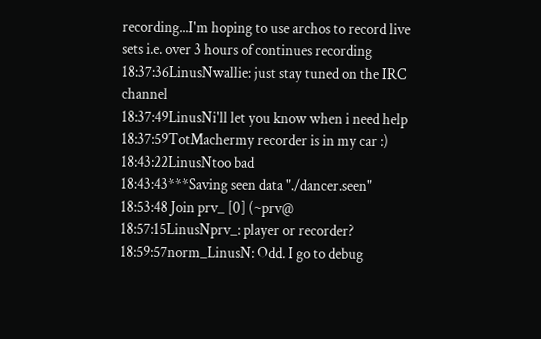recording...I'm hoping to use archos to record live sets i.e. over 3 hours of continues recording
18:37:36LinusNwallie: just stay tuned on the IRC channel
18:37:49LinusNi'll let you know when i need help
18:37:59TotMachermy recorder is in my car :)
18:43:22LinusNtoo bad
18:43:43***Saving seen data "./dancer.seen"
18:53:48 Join prv_ [0] (~prv@
18:57:15LinusNprv_: player or recorder?
18:59:57norm_LinusN: Odd. I go to debug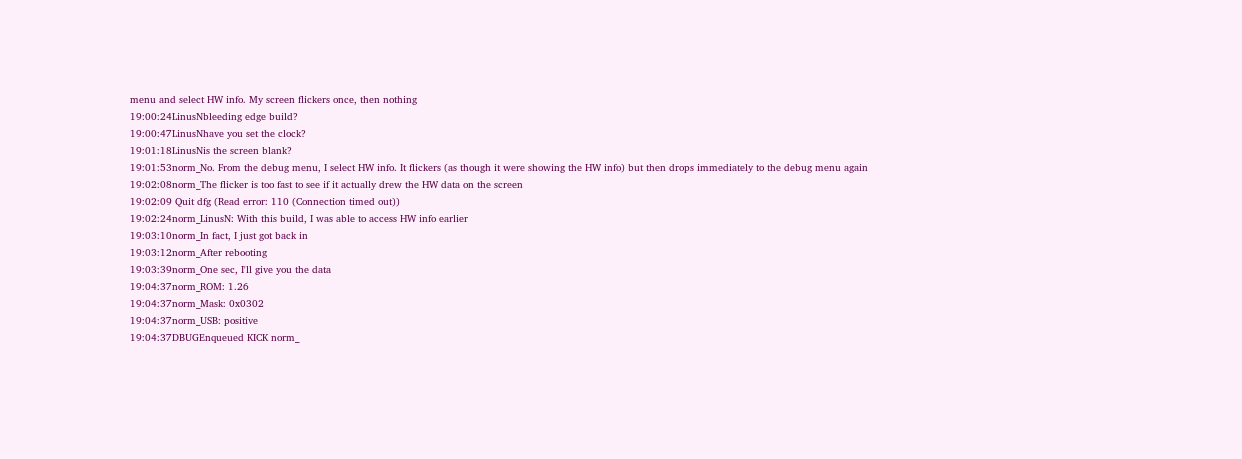menu and select HW info. My screen flickers once, then nothing
19:00:24LinusNbleeding edge build?
19:00:47LinusNhave you set the clock?
19:01:18LinusNis the screen blank?
19:01:53norm_No. From the debug menu, I select HW info. It flickers (as though it were showing the HW info) but then drops immediately to the debug menu again
19:02:08norm_The flicker is too fast to see if it actually drew the HW data on the screen
19:02:09 Quit dfg (Read error: 110 (Connection timed out))
19:02:24norm_LinusN: With this build, I was able to access HW info earlier
19:03:10norm_In fact, I just got back in
19:03:12norm_After rebooting
19:03:39norm_One sec, I'll give you the data
19:04:37norm_ROM: 1.26
19:04:37norm_Mask: 0x0302
19:04:37norm_USB: positive
19:04:37DBUGEnqueued KICK norm_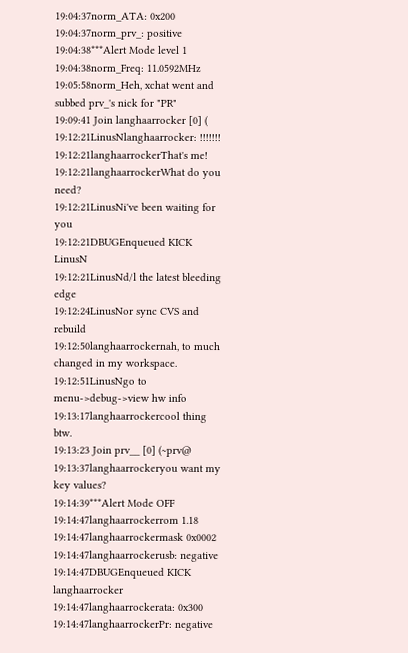19:04:37norm_ATA: 0x200
19:04:37norm_prv_: positive
19:04:38***Alert Mode level 1
19:04:38norm_Freq: 11.0592MHz
19:05:58norm_Heh, xchat went and subbed prv_'s nick for "PR"
19:09:41 Join langhaarrocker [0] (
19:12:21LinusNlanghaarrocker: !!!!!!!
19:12:21langhaarrockerThat's me!
19:12:21langhaarrockerWhat do you need?
19:12:21LinusNi've been waiting for you
19:12:21DBUGEnqueued KICK LinusN
19:12:21LinusNd/l the latest bleeding edge
19:12:24LinusNor sync CVS and rebuild
19:12:50langhaarrockernah, to much changed in my workspace.
19:12:51LinusNgo to menu->debug->view hw info
19:13:17langhaarrockercool thing btw.
19:13:23 Join prv__ [0] (~prv@
19:13:37langhaarrockeryou want my key values?
19:14:39***Alert Mode OFF
19:14:47langhaarrockerrom 1.18
19:14:47langhaarrockermask 0x0002
19:14:47langhaarrockerusb: negative
19:14:47DBUGEnqueued KICK langhaarrocker
19:14:47langhaarrockerata: 0x300
19:14:47langhaarrockerPr: negative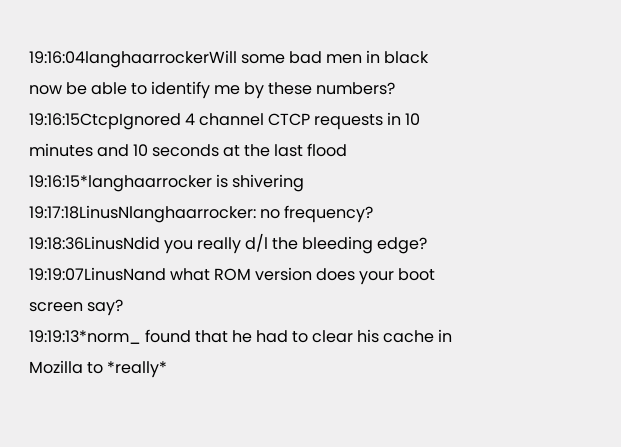19:16:04langhaarrockerWill some bad men in black now be able to identify me by these numbers?
19:16:15CtcpIgnored 4 channel CTCP requests in 10 minutes and 10 seconds at the last flood
19:16:15*langhaarrocker is shivering
19:17:18LinusNlanghaarrocker: no frequency?
19:18:36LinusNdid you really d/l the bleeding edge?
19:19:07LinusNand what ROM version does your boot screen say?
19:19:13*norm_ found that he had to clear his cache in Mozilla to *really*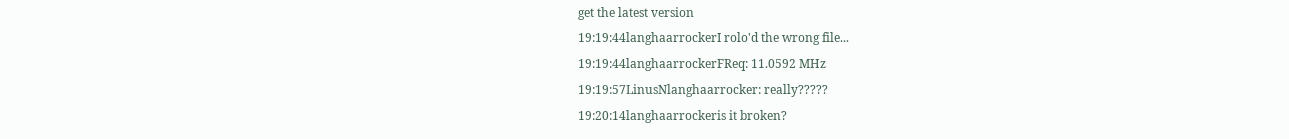get the latest version
19:19:44langhaarrockerI rolo'd the wrong file...
19:19:44langhaarrockerFReq: 11.0592 MHz
19:19:57LinusNlanghaarrocker: really?????
19:20:14langhaarrockeris it broken?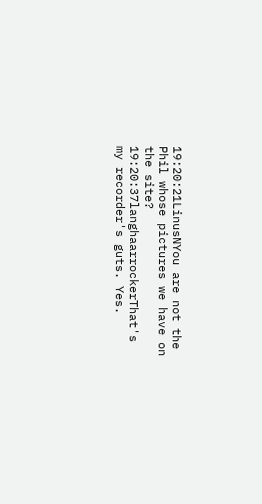19:20:21LinusNYou are not the Phil whose pictures we have on the site?
19:20:37langhaarrockerThat's my recorder's guts. Yes.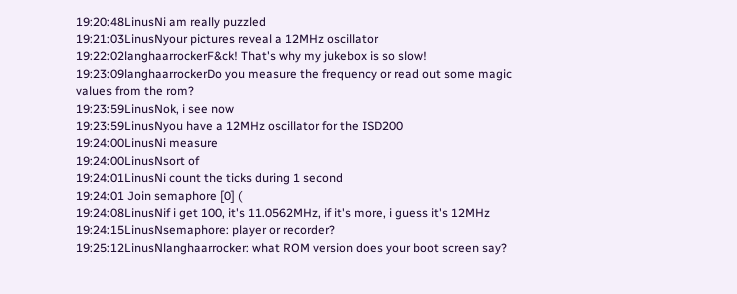19:20:48LinusNi am really puzzled
19:21:03LinusNyour pictures reveal a 12MHz oscillator
19:22:02langhaarrockerF&ck! That's why my jukebox is so slow!
19:23:09langhaarrockerDo you measure the frequency or read out some magic values from the rom?
19:23:59LinusNok, i see now
19:23:59LinusNyou have a 12MHz oscillator for the ISD200
19:24:00LinusNi measure
19:24:00LinusNsort of
19:24:01LinusNi count the ticks during 1 second
19:24:01 Join semaphore [0] (
19:24:08LinusNif i get 100, it's 11.0562MHz, if it's more, i guess it's 12MHz
19:24:15LinusNsemaphore: player or recorder?
19:25:12LinusNlanghaarrocker: what ROM version does your boot screen say?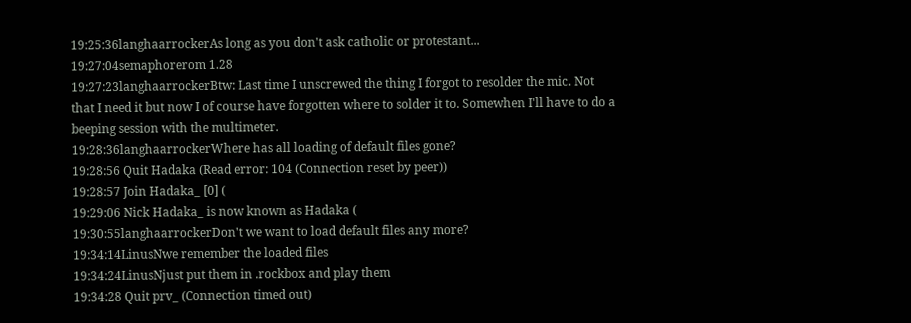19:25:36langhaarrockerAs long as you don't ask catholic or protestant...
19:27:04semaphorerom 1.28
19:27:23langhaarrockerBtw: Last time I unscrewed the thing I forgot to resolder the mic. Not that I need it but now I of course have forgotten where to solder it to. Somewhen I'll have to do a beeping session with the multimeter.
19:28:36langhaarrockerWhere has all loading of default files gone?
19:28:56 Quit Hadaka (Read error: 104 (Connection reset by peer))
19:28:57 Join Hadaka_ [0] (
19:29:06 Nick Hadaka_ is now known as Hadaka (
19:30:55langhaarrockerDon't we want to load default files any more?
19:34:14LinusNwe remember the loaded files
19:34:24LinusNjust put them in .rockbox and play them
19:34:28 Quit prv_ (Connection timed out)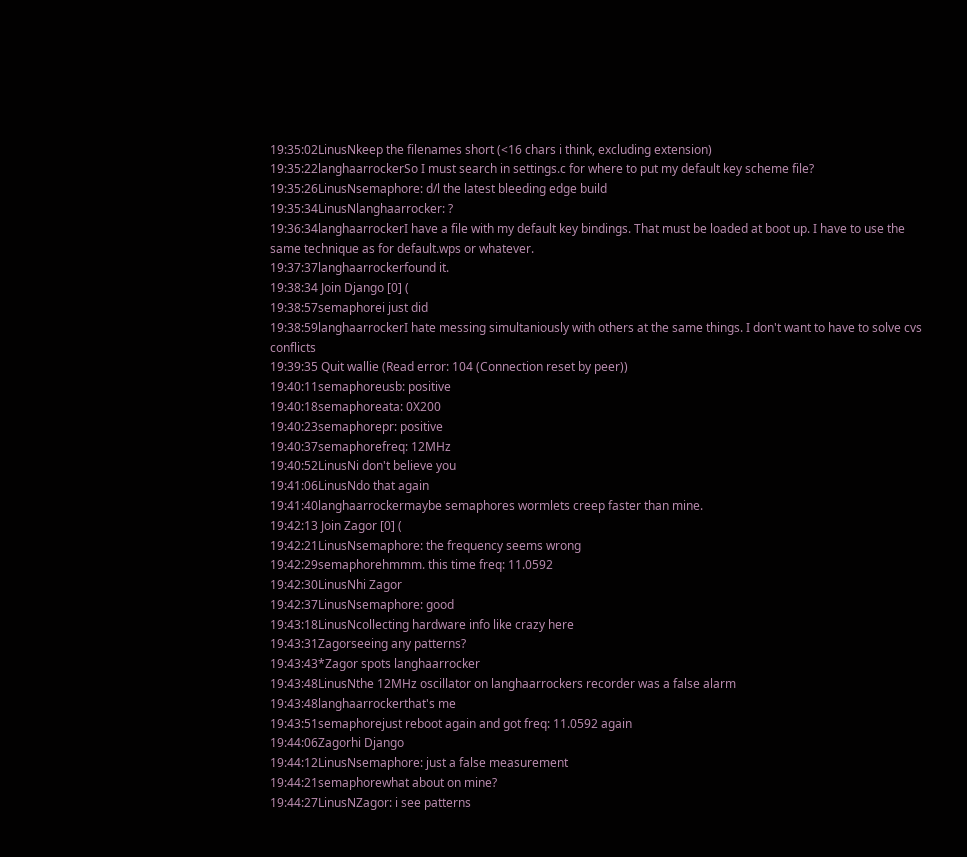19:35:02LinusNkeep the filenames short (<16 chars i think, excluding extension)
19:35:22langhaarrockerSo I must search in settings.c for where to put my default key scheme file?
19:35:26LinusNsemaphore: d/l the latest bleeding edge build
19:35:34LinusNlanghaarrocker: ?
19:36:34langhaarrockerI have a file with my default key bindings. That must be loaded at boot up. I have to use the same technique as for default.wps or whatever.
19:37:37langhaarrockerfound it.
19:38:34 Join Django [0] (
19:38:57semaphorei just did
19:38:59langhaarrockerI hate messing simultaniously with others at the same things. I don't want to have to solve cvs conflicts
19:39:35 Quit wallie (Read error: 104 (Connection reset by peer))
19:40:11semaphoreusb: positive
19:40:18semaphoreata: 0X200
19:40:23semaphorepr: positive
19:40:37semaphorefreq: 12MHz
19:40:52LinusNi don't believe you
19:41:06LinusNdo that again
19:41:40langhaarrockermaybe semaphores wormlets creep faster than mine.
19:42:13 Join Zagor [0] (
19:42:21LinusNsemaphore: the frequency seems wrong
19:42:29semaphorehmmm. this time freq: 11.0592
19:42:30LinusNhi Zagor
19:42:37LinusNsemaphore: good
19:43:18LinusNcollecting hardware info like crazy here
19:43:31Zagorseeing any patterns?
19:43:43*Zagor spots langhaarrocker
19:43:48LinusNthe 12MHz oscillator on langhaarrockers recorder was a false alarm
19:43:48langhaarrockerthat's me
19:43:51semaphorejust reboot again and got freq: 11.0592 again
19:44:06Zagorhi Django
19:44:12LinusNsemaphore: just a false measurement
19:44:21semaphorewhat about on mine?
19:44:27LinusNZagor: i see patterns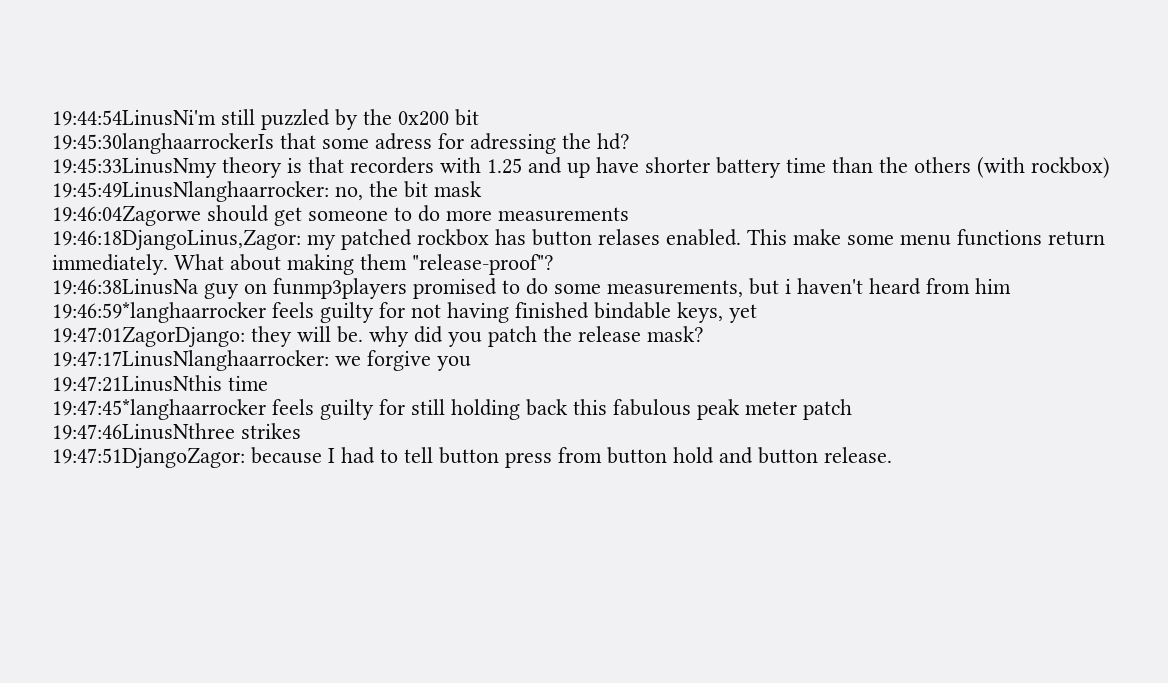19:44:54LinusNi'm still puzzled by the 0x200 bit
19:45:30langhaarrockerIs that some adress for adressing the hd?
19:45:33LinusNmy theory is that recorders with 1.25 and up have shorter battery time than the others (with rockbox)
19:45:49LinusNlanghaarrocker: no, the bit mask
19:46:04Zagorwe should get someone to do more measurements
19:46:18DjangoLinus,Zagor: my patched rockbox has button relases enabled. This make some menu functions return immediately. What about making them "release-proof"?
19:46:38LinusNa guy on funmp3players promised to do some measurements, but i haven't heard from him
19:46:59*langhaarrocker feels guilty for not having finished bindable keys, yet
19:47:01ZagorDjango: they will be. why did you patch the release mask?
19:47:17LinusNlanghaarrocker: we forgive you
19:47:21LinusNthis time
19:47:45*langhaarrocker feels guilty for still holding back this fabulous peak meter patch
19:47:46LinusNthree strikes
19:47:51DjangoZagor: because I had to tell button press from button hold and button release.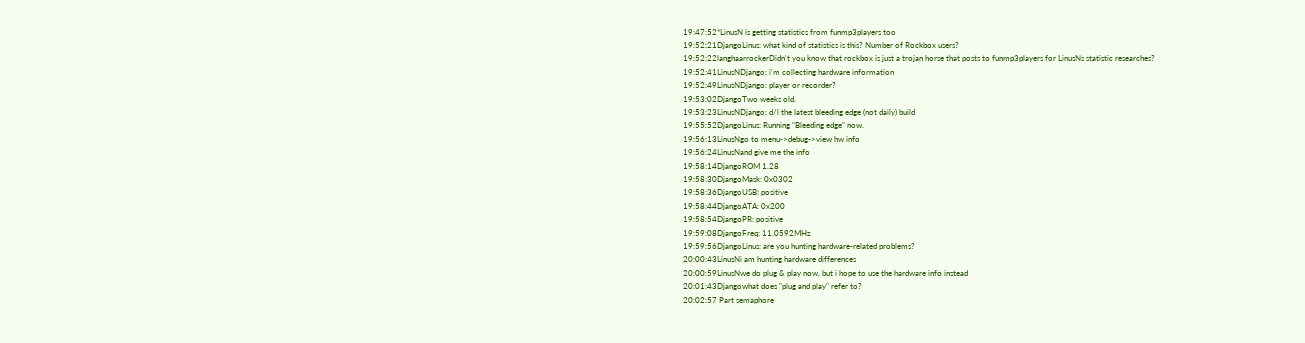19:47:52*LinusN is getting statistics from funmp3players too
19:52:21DjangoLinus: what kind of statistics is this? Number of Rockbox users?
19:52:22langhaarrockerDidn't you know that rockbox is just a trojan horse that posts to funmp3players for LinusNs statistic researches?
19:52:41LinusNDjango: i'm collecting hardware information
19:52:49LinusNDjango: player or recorder?
19:53:02DjangoTwo weeks old.
19:53:23LinusNDjango: d/l the latest bleeding edge (not daily) build
19:55:52DjangoLinus: Running "Bleeding edge" now.
19:56:13LinusNgo to menu->debug->view hw info
19:56:24LinusNand give me the info
19:58:14DjangoROM 1.28
19:58:30DjangoMask: 0x0302
19:58:36DjangoUSB: positive
19:58:44DjangoATA: 0x200
19:58:54DjangoPR: positive
19:59:08DjangoFreq: 11.0592MHz
19:59:56DjangoLinus: are you hunting hardware-related problems?
20:00:43LinusNi am hunting hardware differences
20:00:59LinusNwe do plug & play now, but i hope to use the hardware info instead
20:01:43Djangowhat does "plug and play" refer to?
20:02:57 Part semaphore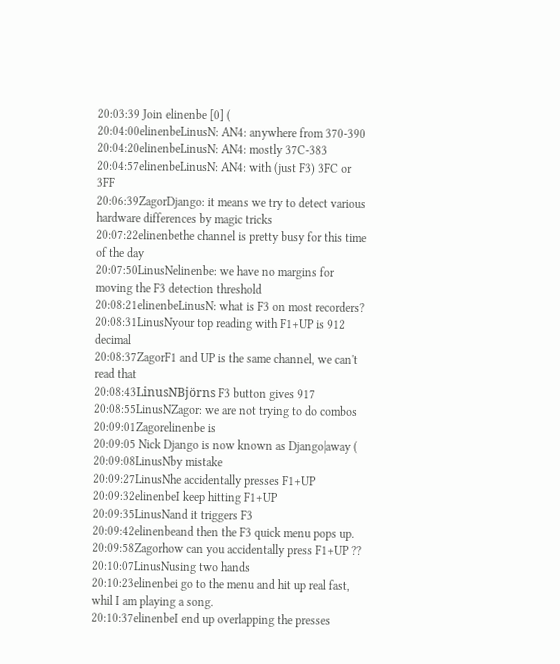20:03:39 Join elinenbe [0] (
20:04:00elinenbeLinusN: AN4: anywhere from 370-390
20:04:20elinenbeLinusN: AN4: mostly 37C-383
20:04:57elinenbeLinusN: AN4: with (just F3) 3FC or 3FF
20:06:39ZagorDjango: it means we try to detect various hardware differences by magic tricks
20:07:22elinenbethe channel is pretty busy for this time of the day
20:07:50LinusNelinenbe: we have no margins for moving the F3 detection threshold
20:08:21elinenbeLinusN: what is F3 on most recorders?
20:08:31LinusNyour top reading with F1+UP is 912 decimal
20:08:37ZagorF1 and UP is the same channel, we can't read that
20:08:43LinusNBjörns F3 button gives 917
20:08:55LinusNZagor: we are not trying to do combos
20:09:01Zagorelinenbe is
20:09:05 Nick Django is now known as Django|away (
20:09:08LinusNby mistake
20:09:27LinusNhe accidentally presses F1+UP
20:09:32elinenbeI keep hitting F1+UP
20:09:35LinusNand it triggers F3
20:09:42elinenbeand then the F3 quick menu pops up.
20:09:58Zagorhow can you accidentally press F1+UP ??
20:10:07LinusNusing two hands
20:10:23elinenbei go to the menu and hit up real fast, whil I am playing a song.
20:10:37elinenbeI end up overlapping the presses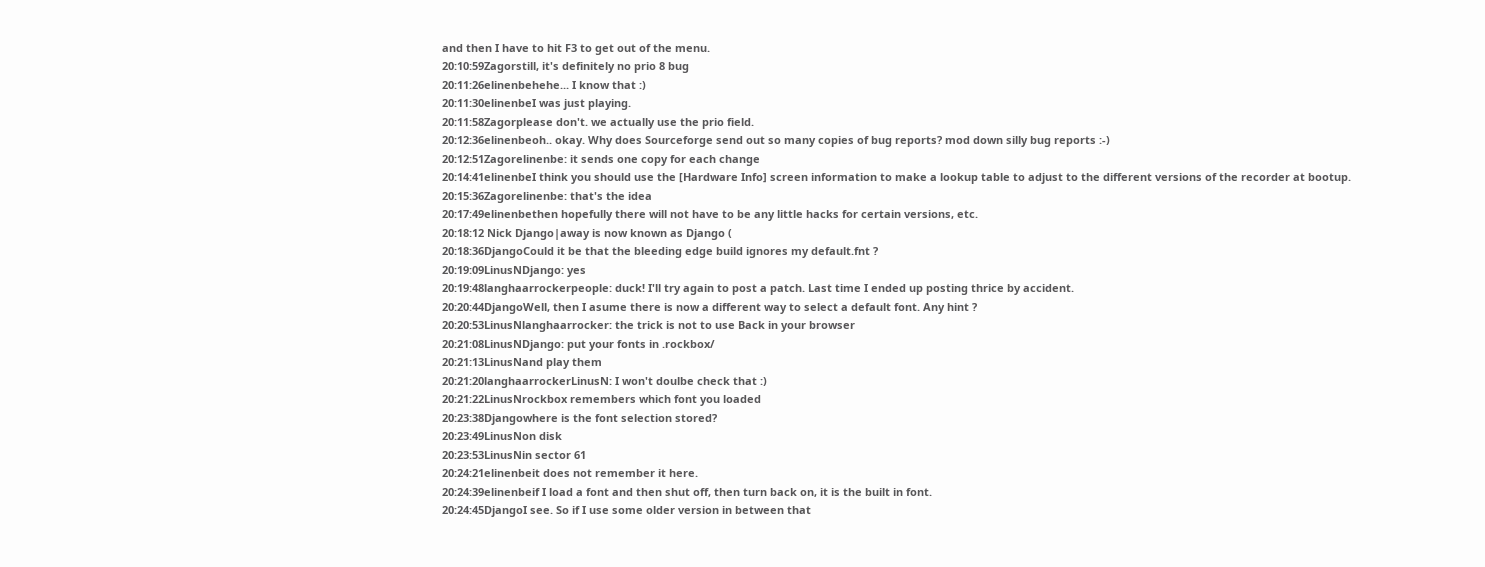and then I have to hit F3 to get out of the menu.
20:10:59Zagorstill, it's definitely no prio 8 bug
20:11:26elinenbehehe... I know that :)
20:11:30elinenbeI was just playing.
20:11:58Zagorplease don't. we actually use the prio field.
20:12:36elinenbeoh.. okay. Why does Sourceforge send out so many copies of bug reports? mod down silly bug reports :-)
20:12:51Zagorelinenbe: it sends one copy for each change
20:14:41elinenbeI think you should use the [Hardware Info] screen information to make a lookup table to adjust to the different versions of the recorder at bootup.
20:15:36Zagorelinenbe: that's the idea
20:17:49elinenbethen hopefully there will not have to be any little hacks for certain versions, etc.
20:18:12 Nick Django|away is now known as Django (
20:18:36DjangoCould it be that the bleeding edge build ignores my default.fnt ?
20:19:09LinusNDjango: yes
20:19:48langhaarrockerpeople: duck! I'll try again to post a patch. Last time I ended up posting thrice by accident.
20:20:44DjangoWell, then I asume there is now a different way to select a default font. Any hint ?
20:20:53LinusNlanghaarrocker: the trick is not to use Back in your browser
20:21:08LinusNDjango: put your fonts in .rockbox/
20:21:13LinusNand play them
20:21:20langhaarrockerLinusN: I won't doulbe check that :)
20:21:22LinusNrockbox remembers which font you loaded
20:23:38Djangowhere is the font selection stored?
20:23:49LinusNon disk
20:23:53LinusNin sector 61
20:24:21elinenbeit does not remember it here.
20:24:39elinenbeif I load a font and then shut off, then turn back on, it is the built in font.
20:24:45DjangoI see. So if I use some older version in between that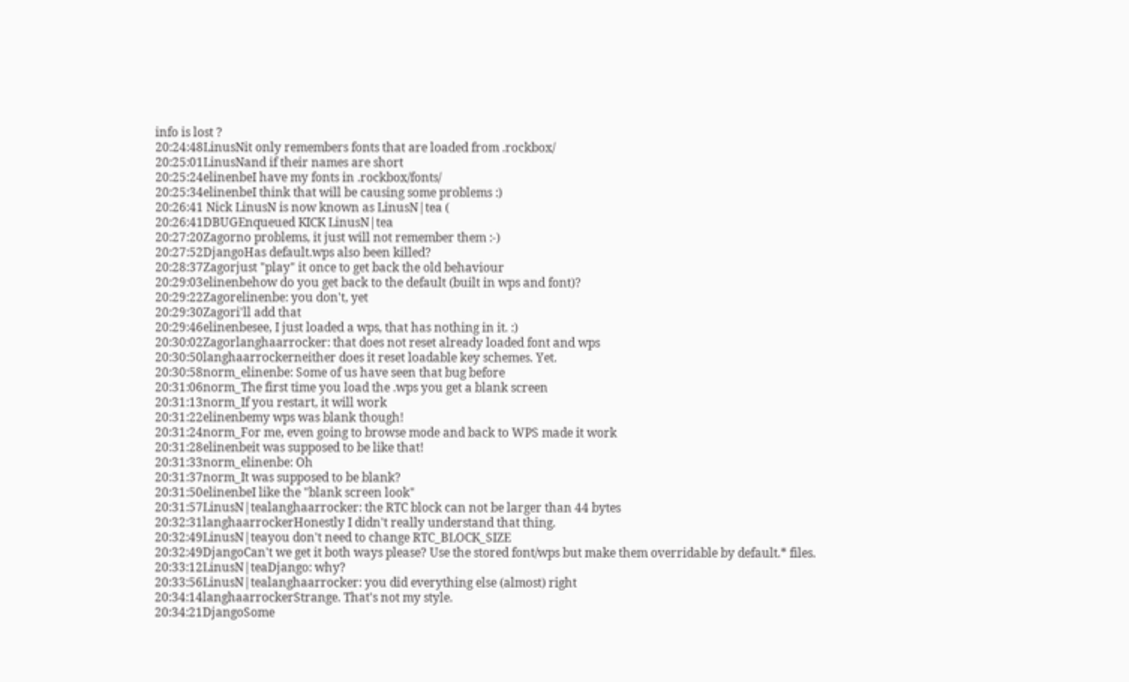info is lost ?
20:24:48LinusNit only remembers fonts that are loaded from .rockbox/
20:25:01LinusNand if their names are short
20:25:24elinenbeI have my fonts in .rockbox/fonts/
20:25:34elinenbeI think that will be causing some problems :)
20:26:41 Nick LinusN is now known as LinusN|tea (
20:26:41DBUGEnqueued KICK LinusN|tea
20:27:20Zagorno problems, it just will not remember them :-)
20:27:52DjangoHas default.wps also been killed?
20:28:37Zagorjust "play" it once to get back the old behaviour
20:29:03elinenbehow do you get back to the default (built in wps and font)?
20:29:22Zagorelinenbe: you don't, yet
20:29:30Zagori'll add that
20:29:46elinenbesee, I just loaded a wps, that has nothing in it. :)
20:30:02Zagorlanghaarrocker: that does not reset already loaded font and wps
20:30:50langhaarrockerneither does it reset loadable key schemes. Yet.
20:30:58norm_elinenbe: Some of us have seen that bug before
20:31:06norm_The first time you load the .wps you get a blank screen
20:31:13norm_If you restart, it will work
20:31:22elinenbemy wps was blank though!
20:31:24norm_For me, even going to browse mode and back to WPS made it work
20:31:28elinenbeit was supposed to be like that!
20:31:33norm_elinenbe: Oh
20:31:37norm_It was supposed to be blank?
20:31:50elinenbeI like the "blank screen look"
20:31:57LinusN|tealanghaarrocker: the RTC block can not be larger than 44 bytes
20:32:31langhaarrockerHonestly I didn't really understand that thing.
20:32:49LinusN|teayou don't need to change RTC_BLOCK_SIZE
20:32:49DjangoCan't we get it both ways please? Use the stored font/wps but make them overridable by default.* files.
20:33:12LinusN|teaDjango: why?
20:33:56LinusN|tealanghaarrocker: you did everything else (almost) right
20:34:14langhaarrockerStrange. That's not my style.
20:34:21DjangoSome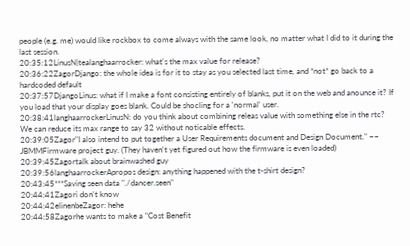people (e.g. me) would like rockbox to come always with the same look, no matter what I did to it during the last session.
20:35:12LinusN|tealanghaarrocker: what's the max value for release?
20:36:22ZagorDjango: the whole idea is for it to stay as you selected last time, and *not* go back to a hardcoded default
20:37:57DjangoLinus: what if I make a font consisting entirely of blanks, put it on the web and anounce it? If you load that your display goes blank. Could be shocling for a 'normal' user.
20:38:41langhaarrockerLinusN: do you think about combining releas value with something else in the rtc? We can reduce its max range to say 32 without noticable effects.
20:39:05Zagor"I also intend to put together a User Requirements document and Design Document." −− JBMMFirmware project guy. (They haven't yet figured out how the firmware is even loaded)
20:39:45Zagortalk about brainwashed guy
20:39:56langhaarrockerApropos design: anything happened with the t-shirt design?
20:43:45***Saving seen data "./dancer.seen"
20:44:41Zagori don't know
20:44:42elinenbeZagor: hehe
20:44:58Zagorhe wants to make a "Cost Benefit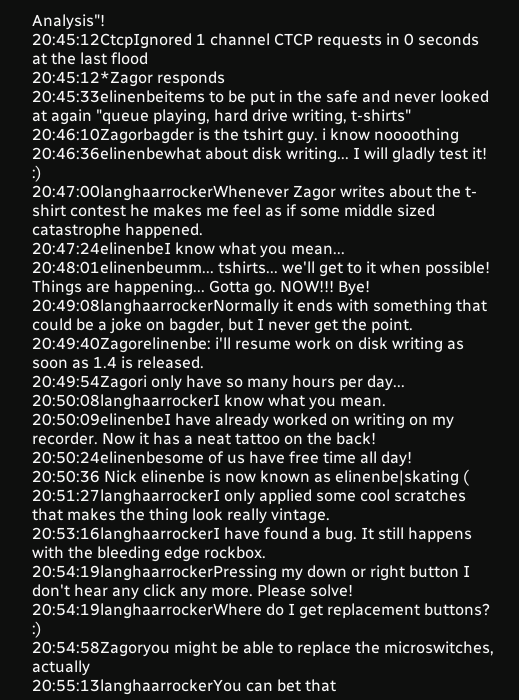Analysis"!
20:45:12CtcpIgnored 1 channel CTCP requests in 0 seconds at the last flood
20:45:12*Zagor responds
20:45:33elinenbeitems to be put in the safe and never looked at again "queue playing, hard drive writing, t-shirts"
20:46:10Zagorbagder is the tshirt guy. i know noooothing
20:46:36elinenbewhat about disk writing... I will gladly test it! :)
20:47:00langhaarrockerWhenever Zagor writes about the t-shirt contest he makes me feel as if some middle sized catastrophe happened.
20:47:24elinenbeI know what you mean...
20:48:01elinenbeumm... tshirts... we'll get to it when possible! Things are happening... Gotta go. NOW!!! Bye!
20:49:08langhaarrockerNormally it ends with something that could be a joke on bagder, but I never get the point.
20:49:40Zagorelinenbe: i'll resume work on disk writing as soon as 1.4 is released.
20:49:54Zagori only have so many hours per day...
20:50:08langhaarrockerI know what you mean.
20:50:09elinenbeI have already worked on writing on my recorder. Now it has a neat tattoo on the back!
20:50:24elinenbesome of us have free time all day!
20:50:36 Nick elinenbe is now known as elinenbe|skating (
20:51:27langhaarrockerI only applied some cool scratches that makes the thing look really vintage.
20:53:16langhaarrockerI have found a bug. It still happens with the bleeding edge rockbox.
20:54:19langhaarrockerPressing my down or right button I don't hear any click any more. Please solve!
20:54:19langhaarrockerWhere do I get replacement buttons? :)
20:54:58Zagoryou might be able to replace the microswitches, actually
20:55:13langhaarrockerYou can bet that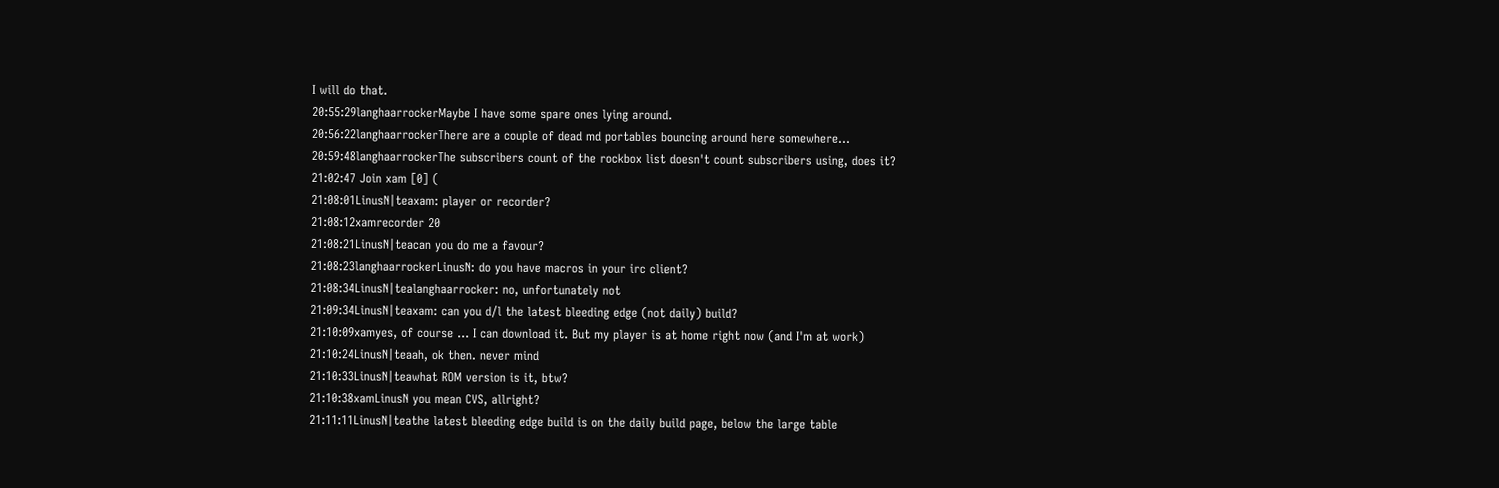I will do that.
20:55:29langhaarrockerMaybe I have some spare ones lying around.
20:56:22langhaarrockerThere are a couple of dead md portables bouncing around here somewhere...
20:59:48langhaarrockerThe subscribers count of the rockbox list doesn't count subscribers using, does it?
21:02:47 Join xam [0] (
21:08:01LinusN|teaxam: player or recorder?
21:08:12xamrecorder 20
21:08:21LinusN|teacan you do me a favour?
21:08:23langhaarrockerLinusN: do you have macros in your irc client?
21:08:34LinusN|tealanghaarrocker: no, unfortunately not
21:09:34LinusN|teaxam: can you d/l the latest bleeding edge (not daily) build?
21:10:09xamyes, of course ... I can download it. But my player is at home right now (and I'm at work)
21:10:24LinusN|teaah, ok then. never mind
21:10:33LinusN|teawhat ROM version is it, btw?
21:10:38xamLinusN you mean CVS, allright?
21:11:11LinusN|teathe latest bleeding edge build is on the daily build page, below the large table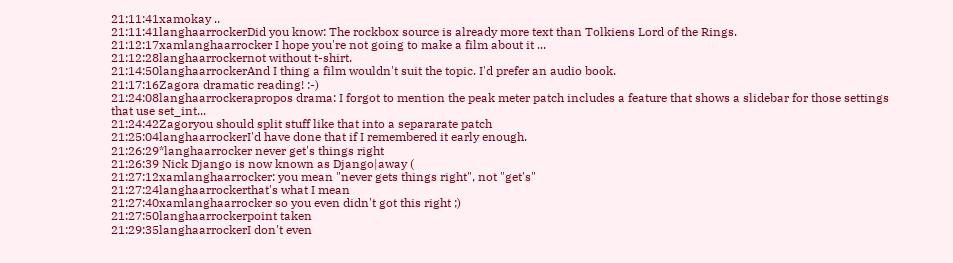21:11:41xamokay ..
21:11:41langhaarrockerDid you know: The rockbox source is already more text than Tolkiens Lord of the Rings.
21:12:17xamlanghaarrocker I hope you're not going to make a film about it ...
21:12:28langhaarrockernot without t-shirt.
21:14:50langhaarrockerAnd I thing a film wouldn't suit the topic. I'd prefer an audio book.
21:17:16Zagora dramatic reading! :-)
21:24:08langhaarrockerapropos drama: I forgot to mention the peak meter patch includes a feature that shows a slidebar for those settings that use set_int...
21:24:42Zagoryou should split stuff like that into a separarate patch
21:25:04langhaarrockerI'd have done that if I remembered it early enough.
21:26:29*langhaarrocker never get's things right
21:26:39 Nick Django is now known as Django|away (
21:27:12xamlanghaarrocker: you mean "never gets things right", not "get's"
21:27:24langhaarrockerthat's what I mean
21:27:40xamlanghaarrocker so you even didn't got this right ;)
21:27:50langhaarrockerpoint taken
21:29:35langhaarrockerI don't even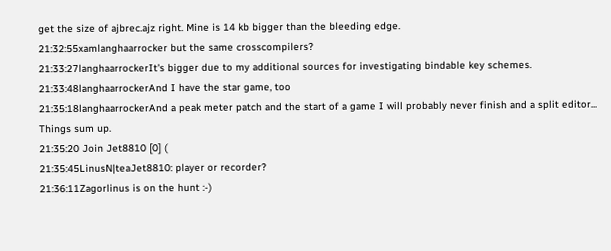get the size of ajbrec.ajz right. Mine is 14 kb bigger than the bleeding edge.
21:32:55xamlanghaarrocker but the same crosscompilers?
21:33:27langhaarrockerIt's bigger due to my additional sources for investigating bindable key schemes.
21:33:48langhaarrockerAnd I have the star game, too
21:35:18langhaarrockerAnd a peak meter patch and the start of a game I will probably never finish and a split editor... Things sum up.
21:35:20 Join Jet8810 [0] (
21:35:45LinusN|teaJet8810: player or recorder?
21:36:11Zagorlinus is on the hunt :-)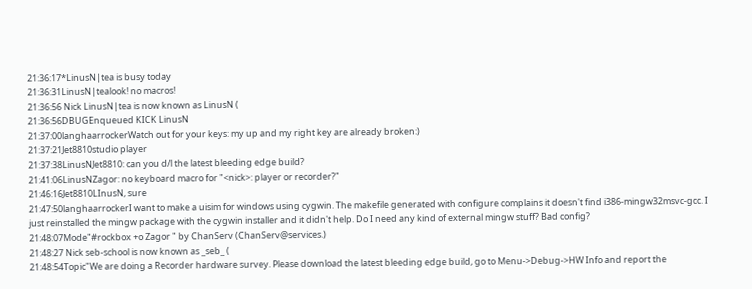21:36:17*LinusN|tea is busy today
21:36:31LinusN|tealook! no macros!
21:36:56 Nick LinusN|tea is now known as LinusN (
21:36:56DBUGEnqueued KICK LinusN
21:37:00langhaarrockerWatch out for your keys: my up and my right key are already broken:)
21:37:21Jet8810studio player
21:37:38LinusNJet8810: can you d/l the latest bleeding edge build?
21:41:06LinusNZagor: no keyboard macro for "<nick>: player or recorder?"
21:46:16Jet8810LInusN, sure
21:47:50langhaarrockerI want to make a uisim for windows using cygwin. The makefile generated with configure complains it doesn't find i386-mingw32msvc-gcc. I just reinstalled the mingw package with the cygwin installer and it didn't help. Do I need any kind of external mingw stuff? Bad config?
21:48:07Mode"#rockbox +o Zagor " by ChanServ (ChanServ@services.)
21:48:27 Nick seb-school is now known as _seb_ (
21:48:54Topic"We are doing a Recorder hardware survey. Please download the latest bleeding edge build, go to Menu->Debug->HW Info and report the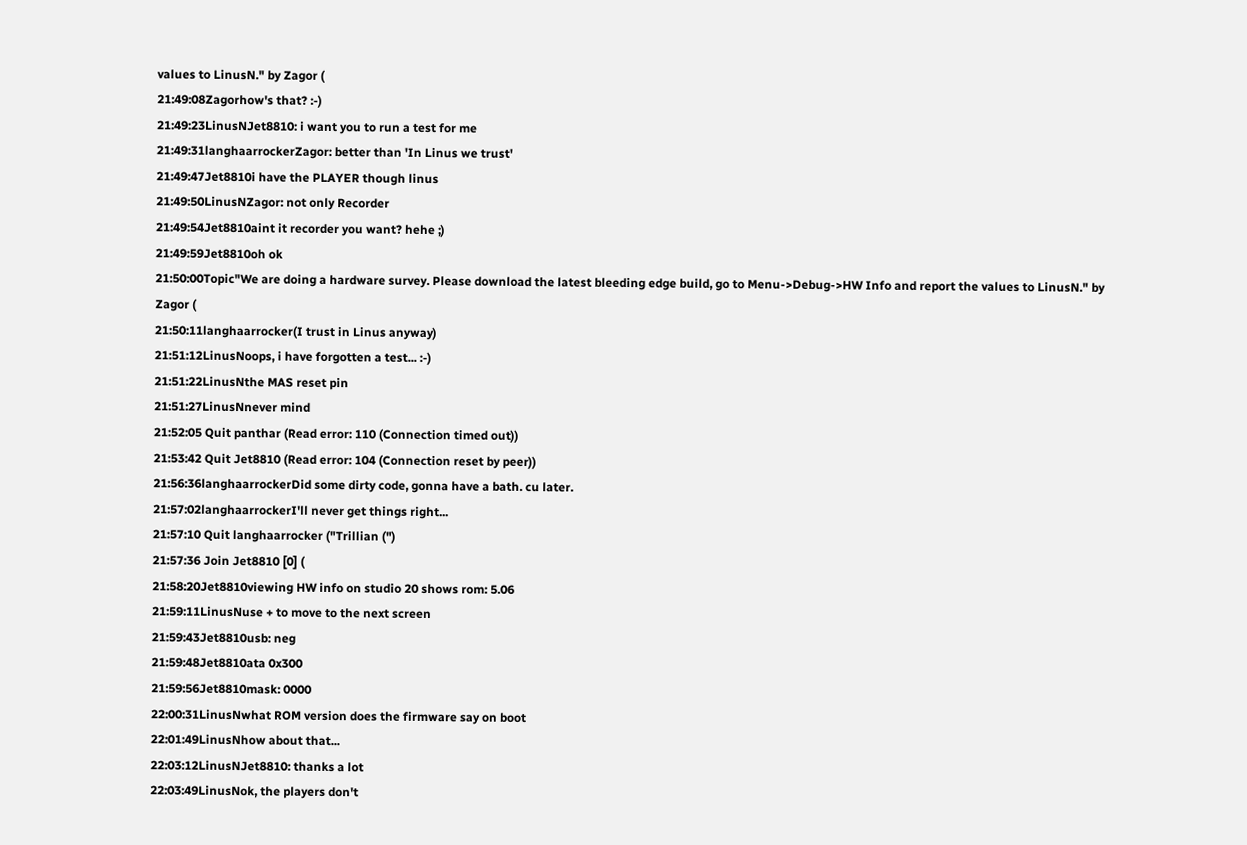values to LinusN." by Zagor (
21:49:08Zagorhow's that? :-)
21:49:23LinusNJet8810: i want you to run a test for me
21:49:31langhaarrockerZagor: better than 'In Linus we trust'
21:49:47Jet8810i have the PLAYER though linus
21:49:50LinusNZagor: not only Recorder
21:49:54Jet8810aint it recorder you want? hehe ;)
21:49:59Jet8810oh ok
21:50:00Topic"We are doing a hardware survey. Please download the latest bleeding edge build, go to Menu->Debug->HW Info and report the values to LinusN." by Zagor (
21:50:11langhaarrocker(I trust in Linus anyway)
21:51:12LinusNoops, i have forgotten a test... :-)
21:51:22LinusNthe MAS reset pin
21:51:27LinusNnever mind
21:52:05 Quit panthar (Read error: 110 (Connection timed out))
21:53:42 Quit Jet8810 (Read error: 104 (Connection reset by peer))
21:56:36langhaarrockerDid some dirty code, gonna have a bath. cu later.
21:57:02langhaarrockerI'll never get things right...
21:57:10 Quit langhaarrocker ("Trillian (")
21:57:36 Join Jet8810 [0] (
21:58:20Jet8810viewing HW info on studio 20 shows rom: 5.06
21:59:11LinusNuse + to move to the next screen
21:59:43Jet8810usb: neg
21:59:48Jet8810ata 0x300
21:59:56Jet8810mask: 0000
22:00:31LinusNwhat ROM version does the firmware say on boot
22:01:49LinusNhow about that...
22:03:12LinusNJet8810: thanks a lot
22:03:49LinusNok, the players don't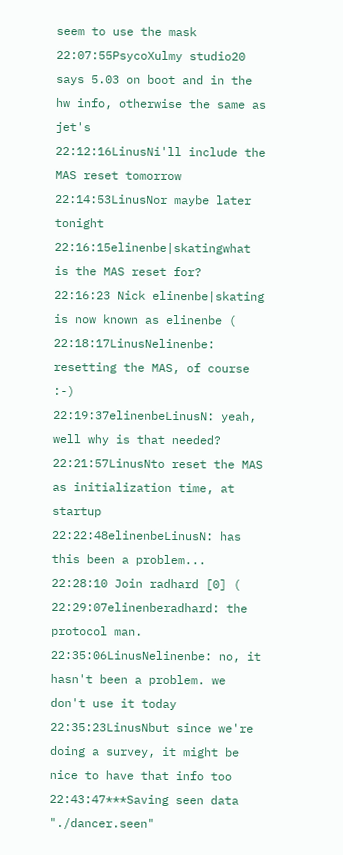seem to use the mask
22:07:55PsycoXulmy studio20 says 5.03 on boot and in the hw info, otherwise the same as jet's
22:12:16LinusNi'll include the MAS reset tomorrow
22:14:53LinusNor maybe later tonight
22:16:15elinenbe|skatingwhat is the MAS reset for?
22:16:23 Nick elinenbe|skating is now known as elinenbe (
22:18:17LinusNelinenbe: resetting the MAS, of course :-)
22:19:37elinenbeLinusN: yeah, well why is that needed?
22:21:57LinusNto reset the MAS as initialization time, at startup
22:22:48elinenbeLinusN: has this been a problem...
22:28:10 Join radhard [0] (
22:29:07elinenberadhard: the protocol man.
22:35:06LinusNelinenbe: no, it hasn't been a problem. we don't use it today
22:35:23LinusNbut since we're doing a survey, it might be nice to have that info too
22:43:47***Saving seen data "./dancer.seen"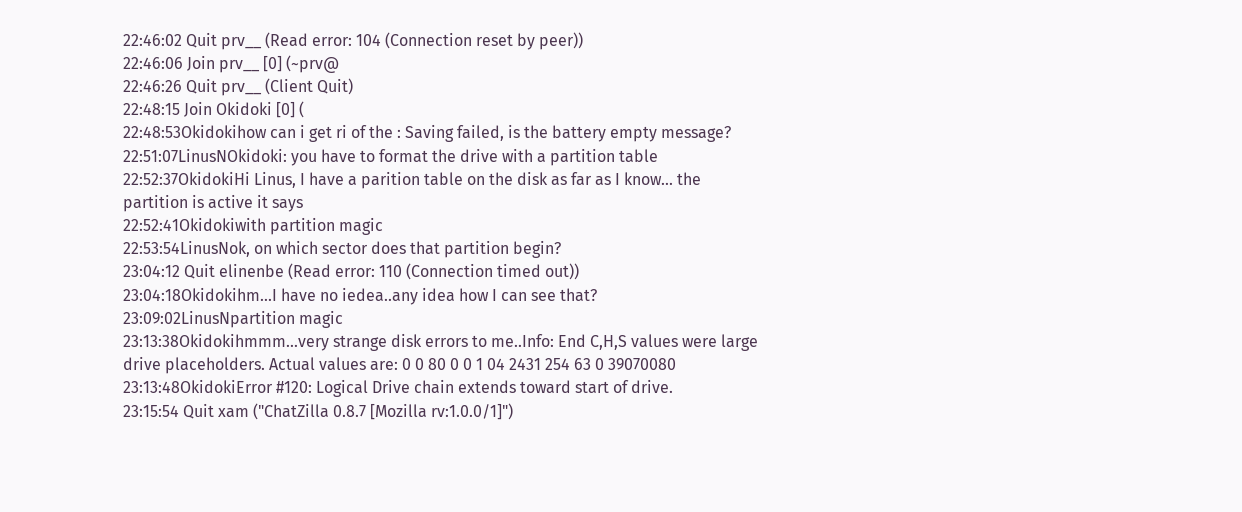22:46:02 Quit prv__ (Read error: 104 (Connection reset by peer))
22:46:06 Join prv__ [0] (~prv@
22:46:26 Quit prv__ (Client Quit)
22:48:15 Join Okidoki [0] (
22:48:53Okidokihow can i get ri of the : Saving failed, is the battery empty message?
22:51:07LinusNOkidoki: you have to format the drive with a partition table
22:52:37OkidokiHi Linus, I have a parition table on the disk as far as I know... the partition is active it says
22:52:41Okidokiwith partition magic
22:53:54LinusNok, on which sector does that partition begin?
23:04:12 Quit elinenbe (Read error: 110 (Connection timed out))
23:04:18Okidokihm...I have no iedea..any idea how I can see that?
23:09:02LinusNpartition magic
23:13:38Okidokihmmm...very strange disk errors to me..Info: End C,H,S values were large drive placeholders. Actual values are: 0 0 80 0 0 1 04 2431 254 63 0 39070080
23:13:48OkidokiError #120: Logical Drive chain extends toward start of drive.
23:15:54 Quit xam ("ChatZilla 0.8.7 [Mozilla rv:1.0.0/1]")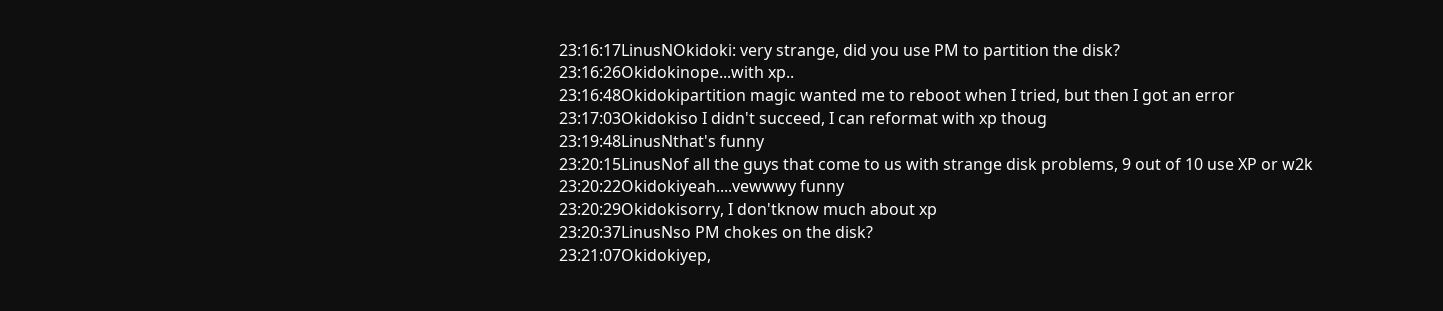23:16:17LinusNOkidoki: very strange, did you use PM to partition the disk?
23:16:26Okidokinope...with xp..
23:16:48Okidokipartition magic wanted me to reboot when I tried, but then I got an error
23:17:03Okidokiso I didn't succeed, I can reformat with xp thoug
23:19:48LinusNthat's funny
23:20:15LinusNof all the guys that come to us with strange disk problems, 9 out of 10 use XP or w2k
23:20:22Okidokiyeah....vewwwy funny
23:20:29Okidokisorry, I don'tknow much about xp
23:20:37LinusNso PM chokes on the disk?
23:21:07Okidokiyep,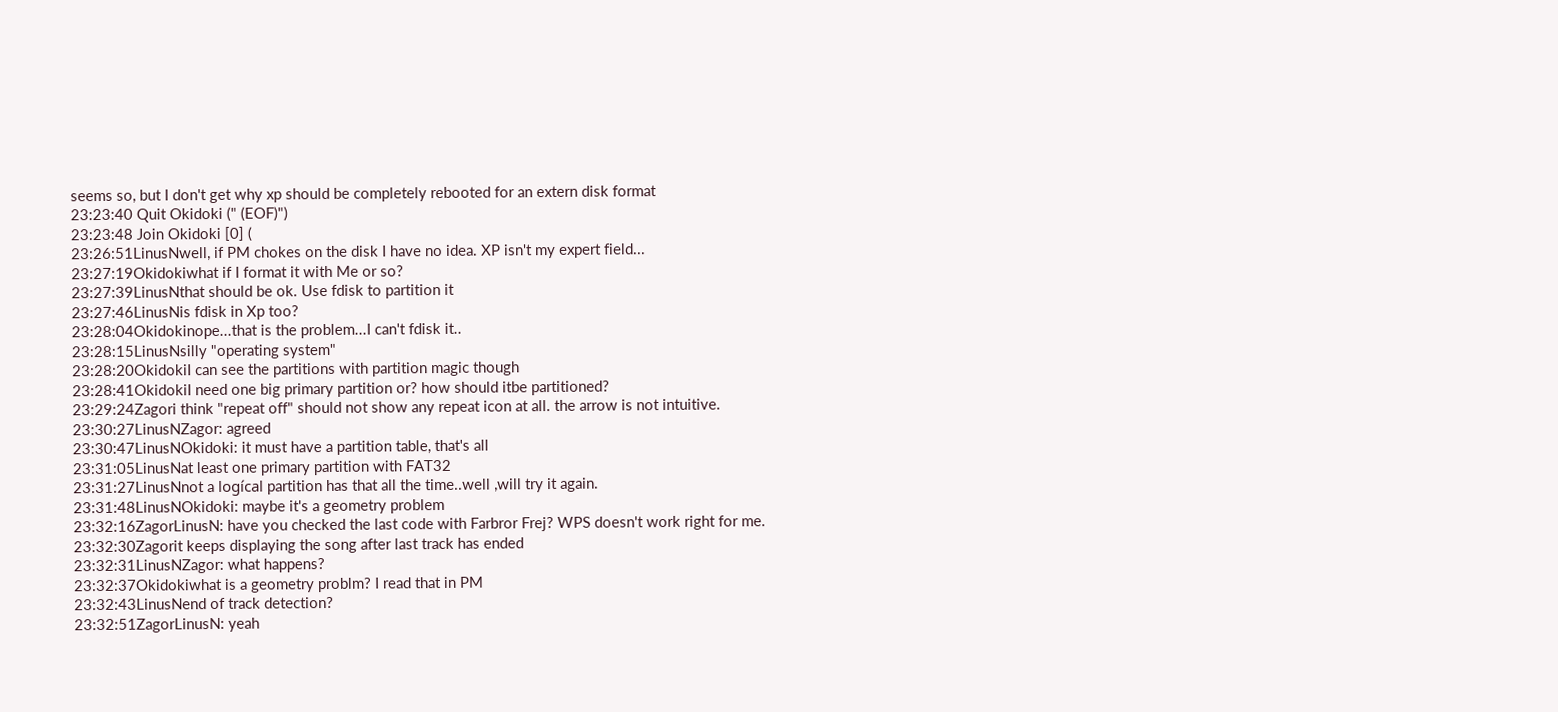seems so, but I don't get why xp should be completely rebooted for an extern disk format
23:23:40 Quit Okidoki (" (EOF)")
23:23:48 Join Okidoki [0] (
23:26:51LinusNwell, if PM chokes on the disk I have no idea. XP isn't my expert field...
23:27:19Okidokiwhat if I format it with Me or so?
23:27:39LinusNthat should be ok. Use fdisk to partition it
23:27:46LinusNis fdisk in Xp too?
23:28:04Okidokinope...that is the problem...I can't fdisk it..
23:28:15LinusNsilly "operating system"
23:28:20OkidokiI can see the partitions with partition magic though
23:28:41OkidokiI need one big primary partition or? how should itbe partitioned?
23:29:24Zagori think "repeat off" should not show any repeat icon at all. the arrow is not intuitive.
23:30:27LinusNZagor: agreed
23:30:47LinusNOkidoki: it must have a partition table, that's all
23:31:05LinusNat least one primary partition with FAT32
23:31:27LinusNnot a logícal partition has that all the time..well ,will try it again.
23:31:48LinusNOkidoki: maybe it's a geometry problem
23:32:16ZagorLinusN: have you checked the last code with Farbror Frej? WPS doesn't work right for me.
23:32:30Zagorit keeps displaying the song after last track has ended
23:32:31LinusNZagor: what happens?
23:32:37Okidokiwhat is a geometry problm? I read that in PM
23:32:43LinusNend of track detection?
23:32:51ZagorLinusN: yeah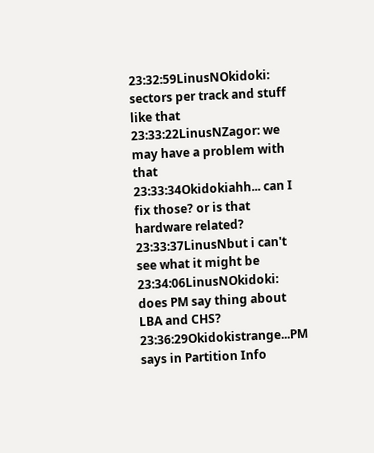23:32:59LinusNOkidoki: sectors per track and stuff like that
23:33:22LinusNZagor: we may have a problem with that
23:33:34Okidokiahh... can I fix those? or is that hardware related?
23:33:37LinusNbut i can't see what it might be
23:34:06LinusNOkidoki: does PM say thing about LBA and CHS?
23:36:29Okidokistrange...PM says in Partition Info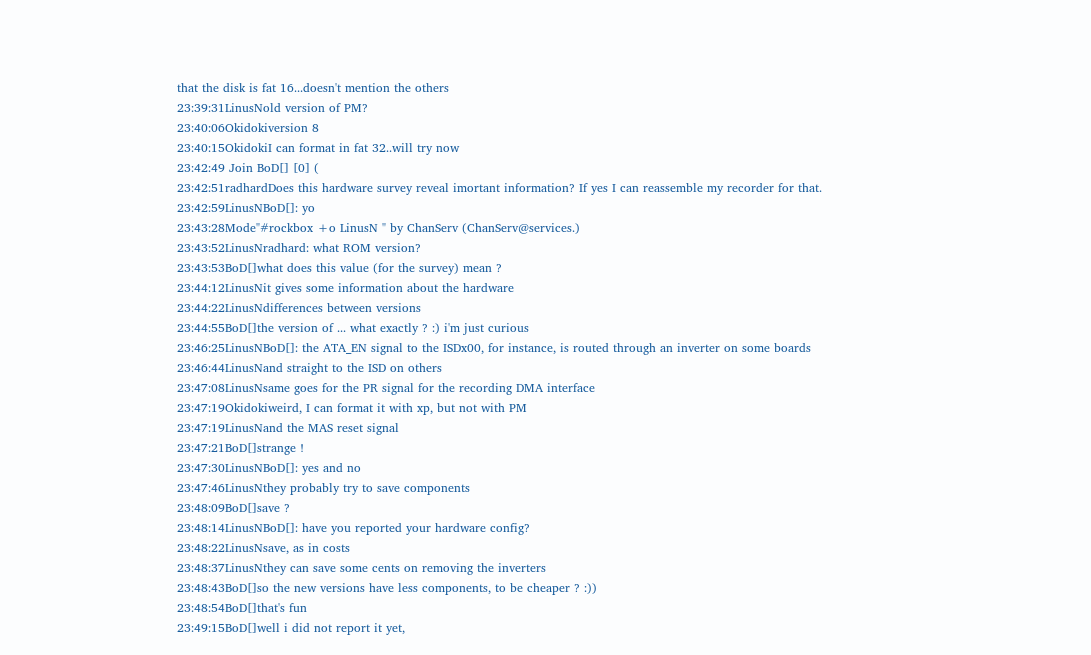that the disk is fat 16...doesn't mention the others
23:39:31LinusNold version of PM?
23:40:06Okidokiversion 8
23:40:15OkidokiI can format in fat 32..will try now
23:42:49 Join BoD[] [0] (
23:42:51radhardDoes this hardware survey reveal imortant information? If yes I can reassemble my recorder for that.
23:42:59LinusNBoD[]: yo
23:43:28Mode"#rockbox +o LinusN " by ChanServ (ChanServ@services.)
23:43:52LinusNradhard: what ROM version?
23:43:53BoD[]what does this value (for the survey) mean ?
23:44:12LinusNit gives some information about the hardware
23:44:22LinusNdifferences between versions
23:44:55BoD[]the version of ... what exactly ? :) i'm just curious
23:46:25LinusNBoD[]: the ATA_EN signal to the ISDx00, for instance, is routed through an inverter on some boards
23:46:44LinusNand straight to the ISD on others
23:47:08LinusNsame goes for the PR signal for the recording DMA interface
23:47:19Okidokiweird, I can format it with xp, but not with PM
23:47:19LinusNand the MAS reset signal
23:47:21BoD[]strange !
23:47:30LinusNBoD[]: yes and no
23:47:46LinusNthey probably try to save components
23:48:09BoD[]save ?
23:48:14LinusNBoD[]: have you reported your hardware config?
23:48:22LinusNsave, as in costs
23:48:37LinusNthey can save some cents on removing the inverters
23:48:43BoD[]so the new versions have less components, to be cheaper ? :))
23:48:54BoD[]that's fun
23:49:15BoD[]well i did not report it yet,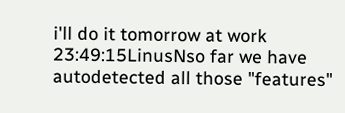i'll do it tomorrow at work
23:49:15LinusNso far we have autodetected all those "features"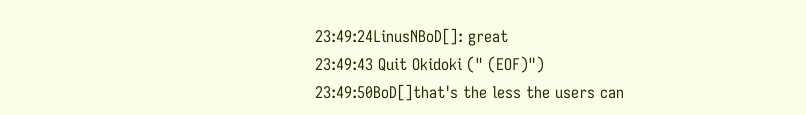23:49:24LinusNBoD[]: great
23:49:43 Quit Okidoki (" (EOF)")
23:49:50BoD[]that's the less the users can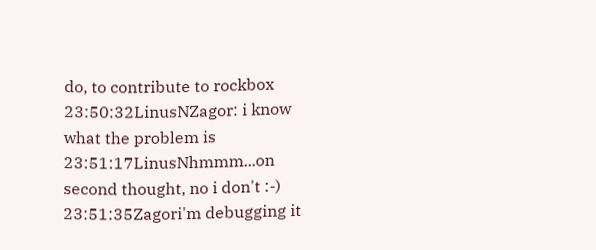do, to contribute to rockbox
23:50:32LinusNZagor: i know what the problem is
23:51:17LinusNhmmm...on second thought, no i don't :-)
23:51:35Zagori'm debugging it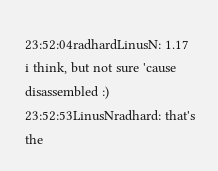23:52:04radhardLinusN: 1.17 i think, but not sure 'cause disassembled :)
23:52:53LinusNradhard: that's the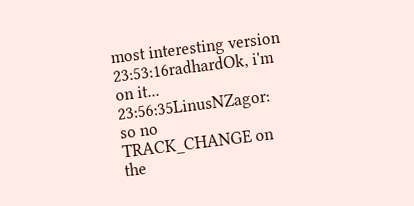most interesting version
23:53:16radhardOk, i'm on it...
23:56:35LinusNZagor: so no TRACK_CHANGE on the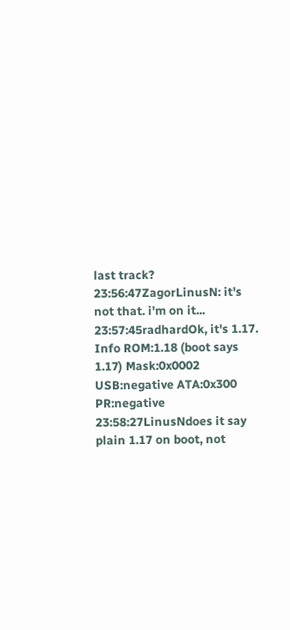last track?
23:56:47ZagorLinusN: it's not that. i'm on it...
23:57:45radhardOk, it's 1.17. Info ROM:1.18 (boot says 1.17) Mask:0x0002 USB:negative ATA:0x300 PR:negative
23:58:27LinusNdoes it say plain 1.17 on boot, not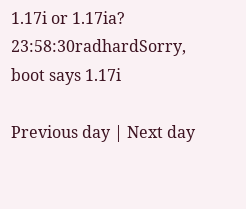1.17i or 1.17ia?
23:58:30radhardSorry, boot says 1.17i

Previous day | Next day